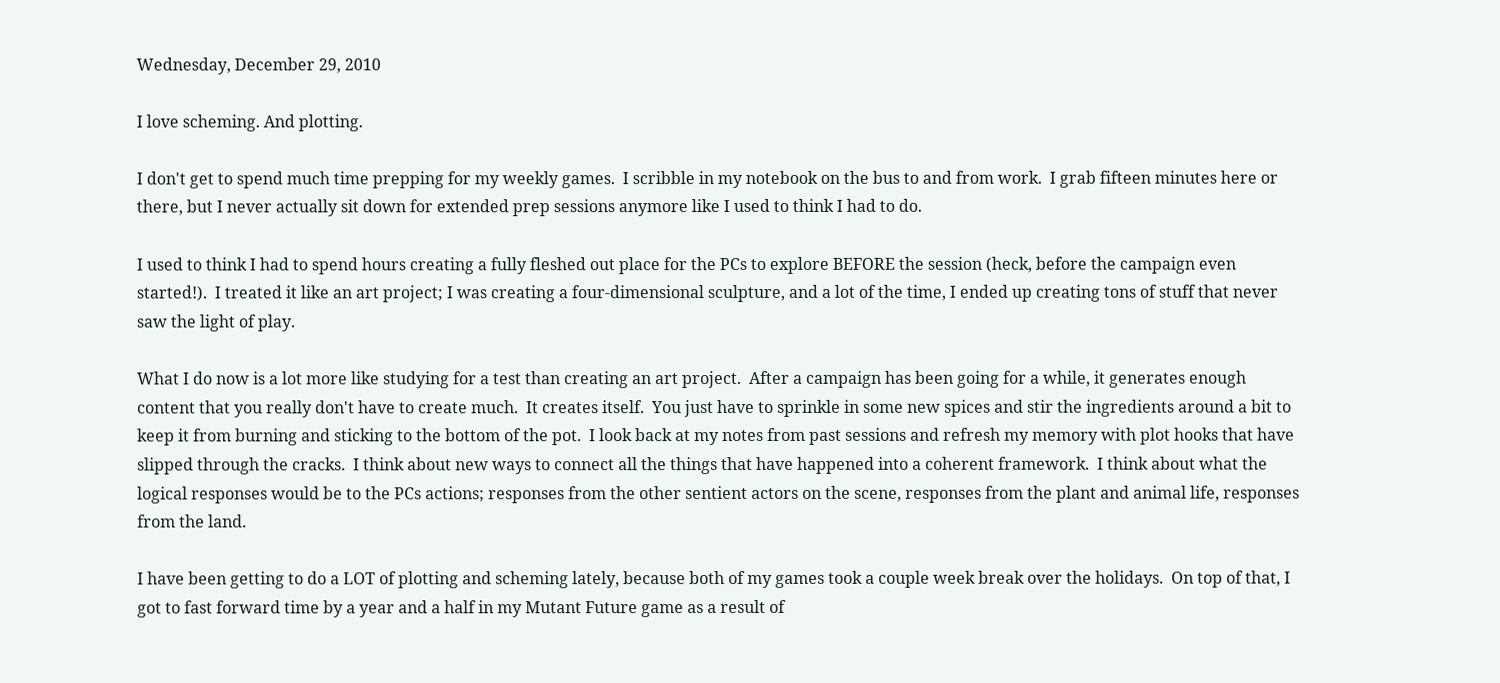Wednesday, December 29, 2010

I love scheming. And plotting.

I don't get to spend much time prepping for my weekly games.  I scribble in my notebook on the bus to and from work.  I grab fifteen minutes here or there, but I never actually sit down for extended prep sessions anymore like I used to think I had to do.

I used to think I had to spend hours creating a fully fleshed out place for the PCs to explore BEFORE the session (heck, before the campaign even started!).  I treated it like an art project; I was creating a four-dimensional sculpture, and a lot of the time, I ended up creating tons of stuff that never saw the light of play.

What I do now is a lot more like studying for a test than creating an art project.  After a campaign has been going for a while, it generates enough content that you really don't have to create much.  It creates itself.  You just have to sprinkle in some new spices and stir the ingredients around a bit to keep it from burning and sticking to the bottom of the pot.  I look back at my notes from past sessions and refresh my memory with plot hooks that have slipped through the cracks.  I think about new ways to connect all the things that have happened into a coherent framework.  I think about what the logical responses would be to the PCs actions; responses from the other sentient actors on the scene, responses from the plant and animal life, responses from the land.

I have been getting to do a LOT of plotting and scheming lately, because both of my games took a couple week break over the holidays.  On top of that, I got to fast forward time by a year and a half in my Mutant Future game as a result of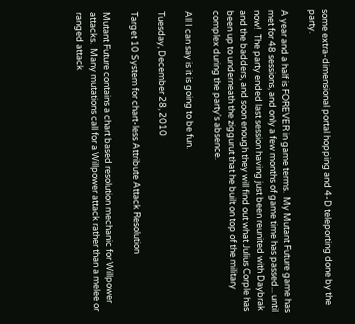some extra-dimensional portal hopping and 4-D teleporting done by the party.

A year and a half is FOREVER in game terms.  My Mutant Future game has met for 48 sessions, and only a few months of game time has passed... until now!  The party ended last session having just been reunited with Daybrak and the badders, and soon enough they will find out what Julius Corple has been up to underneath the ziggurut that he built on top of the military complex during the party's absence.

All I can say is it is going to be fun.

Tuesday, December 28, 2010

Target 10 System for chart-less Attribute Attack Resolution

Mutant Future contains a chart based resolution mechanic for Willpower attacks.  Many mutations call for a Willpower attack rather than a melee or ranged attack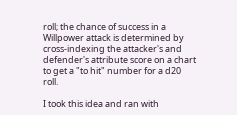roll; the chance of success in a Willpower attack is determined by cross-indexing the attacker's and defender's attribute score on a chart to get a "to hit" number for a d20 roll.

I took this idea and ran with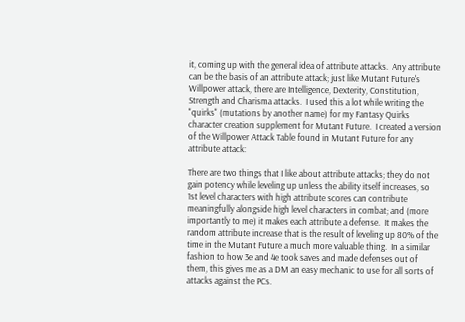it, coming up with the general idea of attribute attacks.  Any attribute can be the basis of an attribute attack; just like Mutant Future's Willpower attack, there are Intelligence, Dexterity, Constitution, Strength and Charisma attacks.  I used this a lot while writing the "quirks" (mutations by another name) for my Fantasy Quirks character creation supplement for Mutant Future.  I created a version of the Willpower Attack Table found in Mutant Future for any attribute attack:

There are two things that I like about attribute attacks; they do not gain potency while leveling up unless the ability itself increases, so 1st level characters with high attribute scores can contribute meaningfully alongside high level characters in combat; and (more importantly to me) it makes each attribute a defense.  It makes the random attribute increase that is the result of leveling up 80% of the time in the Mutant Future a much more valuable thing.  In a similar fashion to how 3e and 4e took saves and made defenses out of them, this gives me as a DM an easy mechanic to use for all sorts of attacks against the PCs.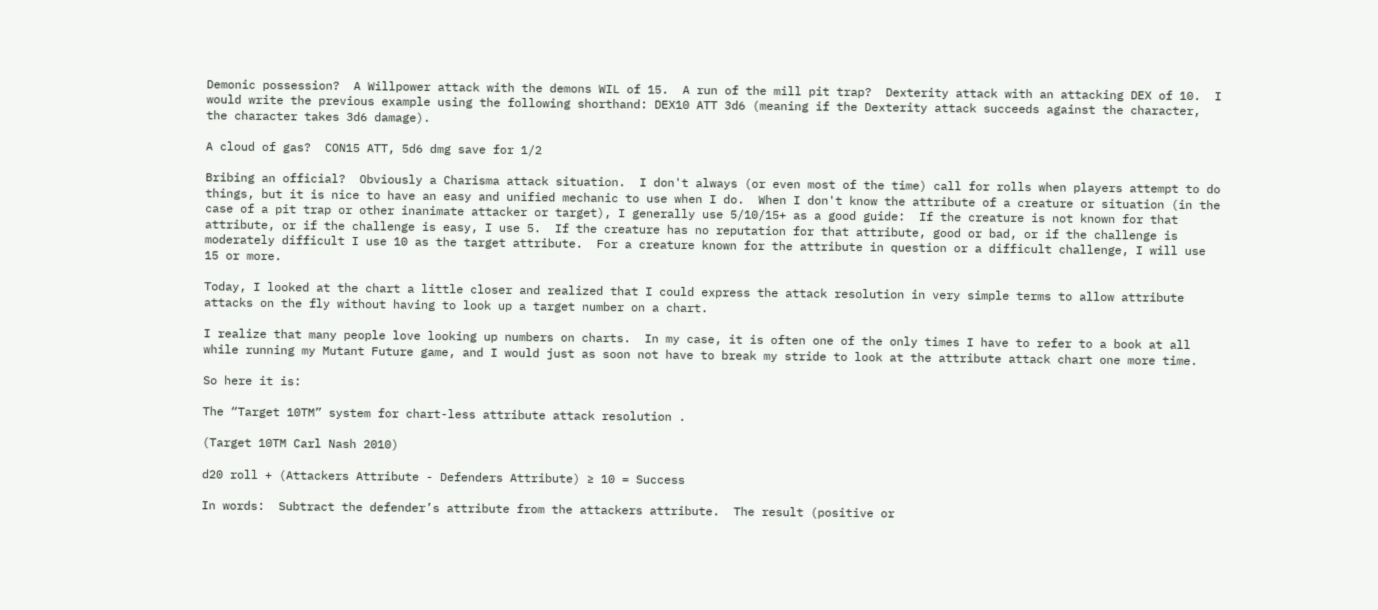Demonic possession?  A Willpower attack with the demons WIL of 15.  A run of the mill pit trap?  Dexterity attack with an attacking DEX of 10.  I would write the previous example using the following shorthand: DEX10 ATT 3d6 (meaning if the Dexterity attack succeeds against the character, the character takes 3d6 damage).

A cloud of gas?  CON15 ATT, 5d6 dmg save for 1/2

Bribing an official?  Obviously a Charisma attack situation.  I don't always (or even most of the time) call for rolls when players attempt to do things, but it is nice to have an easy and unified mechanic to use when I do.  When I don't know the attribute of a creature or situation (in the case of a pit trap or other inanimate attacker or target), I generally use 5/10/15+ as a good guide:  If the creature is not known for that attribute, or if the challenge is easy, I use 5.  If the creature has no reputation for that attribute, good or bad, or if the challenge is moderately difficult I use 10 as the target attribute.  For a creature known for the attribute in question or a difficult challenge, I will use 15 or more.

Today, I looked at the chart a little closer and realized that I could express the attack resolution in very simple terms to allow attribute attacks on the fly without having to look up a target number on a chart.

I realize that many people love looking up numbers on charts.  In my case, it is often one of the only times I have to refer to a book at all while running my Mutant Future game, and I would just as soon not have to break my stride to look at the attribute attack chart one more time.

So here it is:

The “Target 10TM” system for chart-less attribute attack resolution .

(Target 10TM Carl Nash 2010)

d20 roll + (Attackers Attribute - Defenders Attribute) ≥ 10 = Success

In words:  Subtract the defender’s attribute from the attackers attribute.  The result (positive or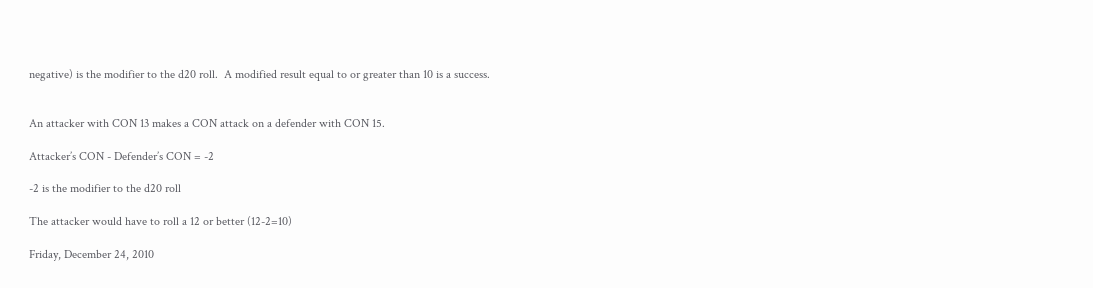negative) is the modifier to the d20 roll.  A modified result equal to or greater than 10 is a success.


An attacker with CON 13 makes a CON attack on a defender with CON 15.

Attacker’s CON - Defender’s CON = -2

-2 is the modifier to the d20 roll

The attacker would have to roll a 12 or better (12-2=10)

Friday, December 24, 2010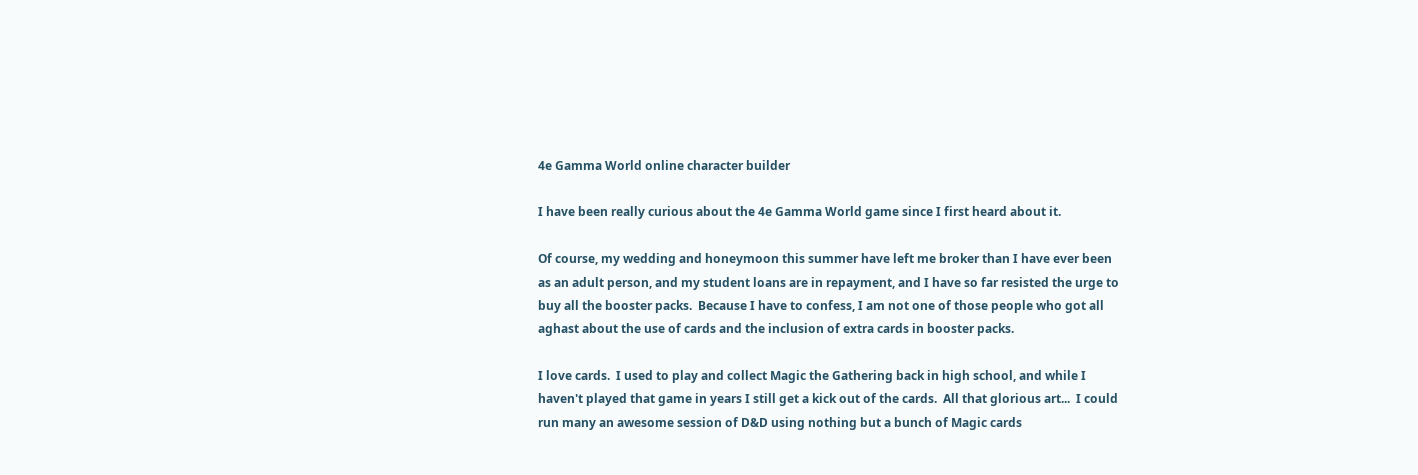4e Gamma World online character builder

I have been really curious about the 4e Gamma World game since I first heard about it.

Of course, my wedding and honeymoon this summer have left me broker than I have ever been as an adult person, and my student loans are in repayment, and I have so far resisted the urge to buy all the booster packs.  Because I have to confess, I am not one of those people who got all aghast about the use of cards and the inclusion of extra cards in booster packs.

I love cards.  I used to play and collect Magic the Gathering back in high school, and while I haven't played that game in years I still get a kick out of the cards.  All that glorious art...  I could run many an awesome session of D&D using nothing but a bunch of Magic cards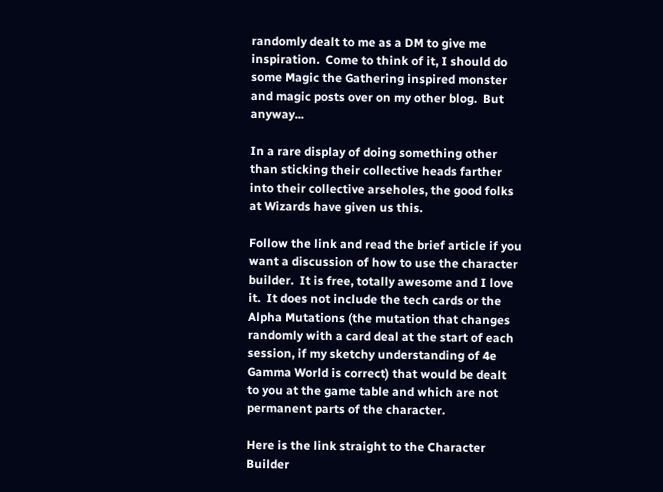randomly dealt to me as a DM to give me inspiration.  Come to think of it, I should do some Magic the Gathering inspired monster and magic posts over on my other blog.  But anyway...

In a rare display of doing something other than sticking their collective heads farther into their collective arseholes, the good folks at Wizards have given us this.

Follow the link and read the brief article if you want a discussion of how to use the character builder.  It is free, totally awesome and I love it.  It does not include the tech cards or the Alpha Mutations (the mutation that changes randomly with a card deal at the start of each session, if my sketchy understanding of 4e Gamma World is correct) that would be dealt to you at the game table and which are not permanent parts of the character.

Here is the link straight to the Character Builder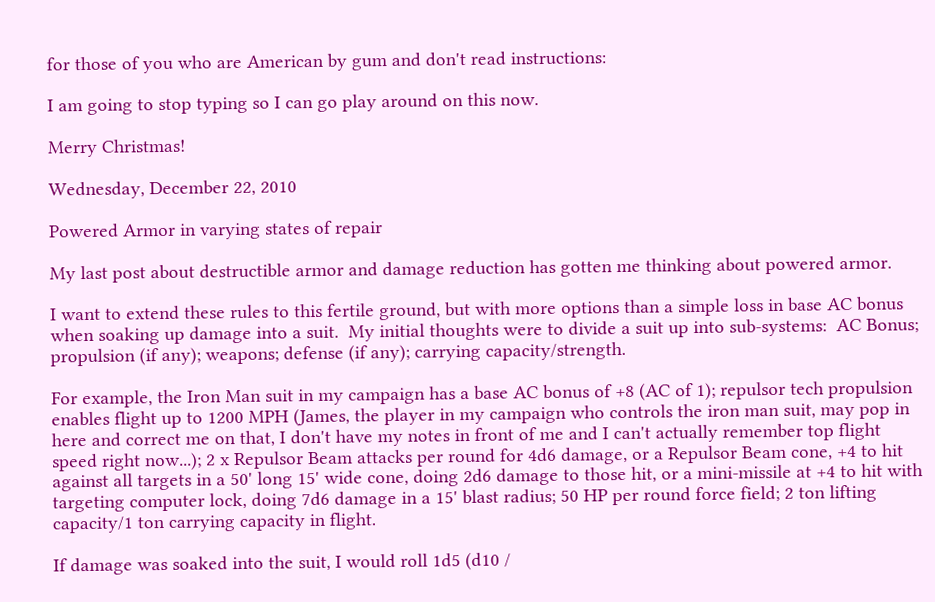for those of you who are American by gum and don't read instructions:

I am going to stop typing so I can go play around on this now.

Merry Christmas!

Wednesday, December 22, 2010

Powered Armor in varying states of repair

My last post about destructible armor and damage reduction has gotten me thinking about powered armor.

I want to extend these rules to this fertile ground, but with more options than a simple loss in base AC bonus when soaking up damage into a suit.  My initial thoughts were to divide a suit up into sub-systems:  AC Bonus; propulsion (if any); weapons; defense (if any); carrying capacity/strength.

For example, the Iron Man suit in my campaign has a base AC bonus of +8 (AC of 1); repulsor tech propulsion enables flight up to 1200 MPH (James, the player in my campaign who controls the iron man suit, may pop in here and correct me on that, I don't have my notes in front of me and I can't actually remember top flight speed right now...); 2 x Repulsor Beam attacks per round for 4d6 damage, or a Repulsor Beam cone, +4 to hit against all targets in a 50' long 15' wide cone, doing 2d6 damage to those hit, or a mini-missile at +4 to hit with targeting computer lock, doing 7d6 damage in a 15' blast radius; 50 HP per round force field; 2 ton lifting capacity/1 ton carrying capacity in flight.

If damage was soaked into the suit, I would roll 1d5 (d10 /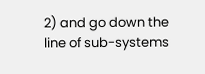2) and go down the line of sub-systems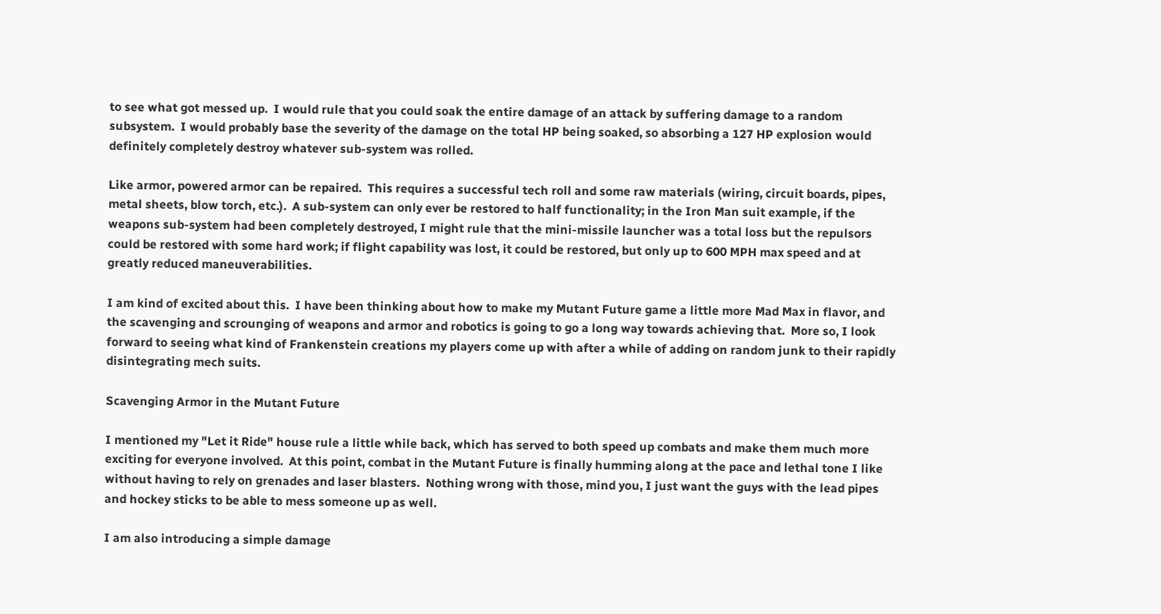to see what got messed up.  I would rule that you could soak the entire damage of an attack by suffering damage to a random subsystem.  I would probably base the severity of the damage on the total HP being soaked, so absorbing a 127 HP explosion would definitely completely destroy whatever sub-system was rolled.

Like armor, powered armor can be repaired.  This requires a successful tech roll and some raw materials (wiring, circuit boards, pipes, metal sheets, blow torch, etc.).  A sub-system can only ever be restored to half functionality; in the Iron Man suit example, if the weapons sub-system had been completely destroyed, I might rule that the mini-missile launcher was a total loss but the repulsors could be restored with some hard work; if flight capability was lost, it could be restored, but only up to 600 MPH max speed and at greatly reduced maneuverabilities.

I am kind of excited about this.  I have been thinking about how to make my Mutant Future game a little more Mad Max in flavor, and the scavenging and scrounging of weapons and armor and robotics is going to go a long way towards achieving that.  More so, I look forward to seeing what kind of Frankenstein creations my players come up with after a while of adding on random junk to their rapidly disintegrating mech suits.

Scavenging Armor in the Mutant Future

I mentioned my "Let it Ride" house rule a little while back, which has served to both speed up combats and make them much more exciting for everyone involved.  At this point, combat in the Mutant Future is finally humming along at the pace and lethal tone I like without having to rely on grenades and laser blasters.  Nothing wrong with those, mind you, I just want the guys with the lead pipes and hockey sticks to be able to mess someone up as well.

I am also introducing a simple damage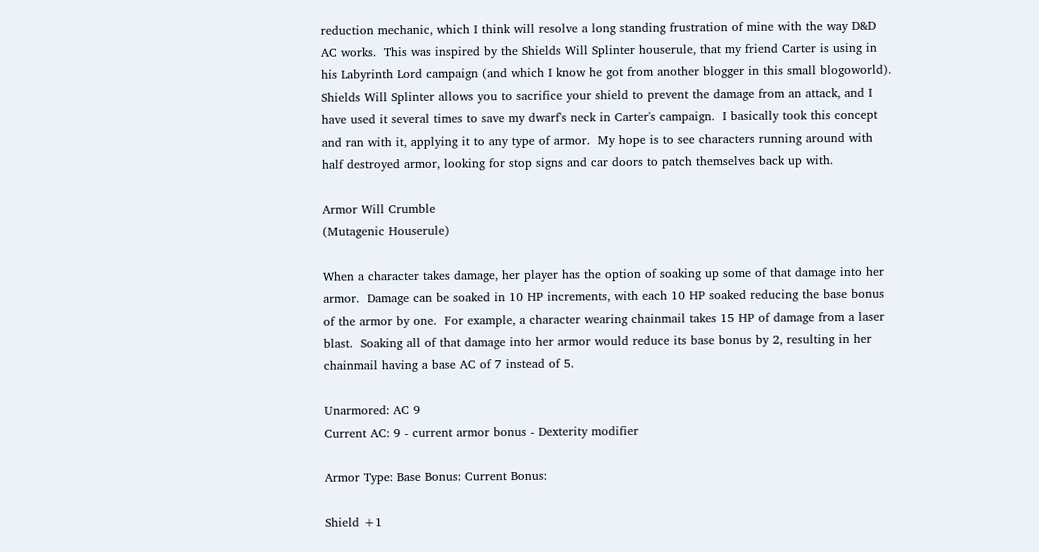reduction mechanic, which I think will resolve a long standing frustration of mine with the way D&D AC works.  This was inspired by the Shields Will Splinter houserule, that my friend Carter is using in his Labyrinth Lord campaign (and which I know he got from another blogger in this small blogoworld).  Shields Will Splinter allows you to sacrifice your shield to prevent the damage from an attack, and I have used it several times to save my dwarf's neck in Carter's campaign.  I basically took this concept and ran with it, applying it to any type of armor.  My hope is to see characters running around with half destroyed armor, looking for stop signs and car doors to patch themselves back up with.

Armor Will Crumble
(Mutagenic Houserule)

When a character takes damage, her player has the option of soaking up some of that damage into her armor.  Damage can be soaked in 10 HP increments, with each 10 HP soaked reducing the base bonus of the armor by one.  For example, a character wearing chainmail takes 15 HP of damage from a laser blast.  Soaking all of that damage into her armor would reduce its base bonus by 2, resulting in her chainmail having a base AC of 7 instead of 5.

Unarmored: AC 9
Current AC: 9 - current armor bonus - Dexterity modifier

Armor Type: Base Bonus: Current Bonus:

Shield +1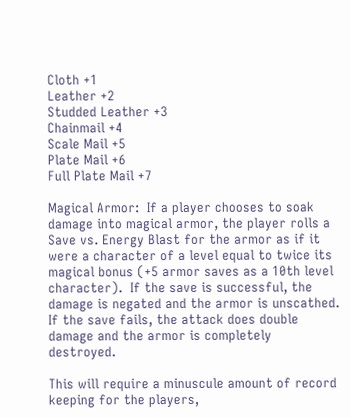Cloth +1
Leather +2
Studded Leather +3
Chainmail +4
Scale Mail +5
Plate Mail +6
Full Plate Mail +7

Magical Armor:  If a player chooses to soak damage into magical armor, the player rolls a Save vs. Energy Blast for the armor as if it were a character of a level equal to twice its magical bonus (+5 armor saves as a 10th level character).  If the save is successful, the damage is negated and the armor is unscathed.  If the save fails, the attack does double damage and the armor is completely destroyed.

This will require a minuscule amount of record keeping for the players,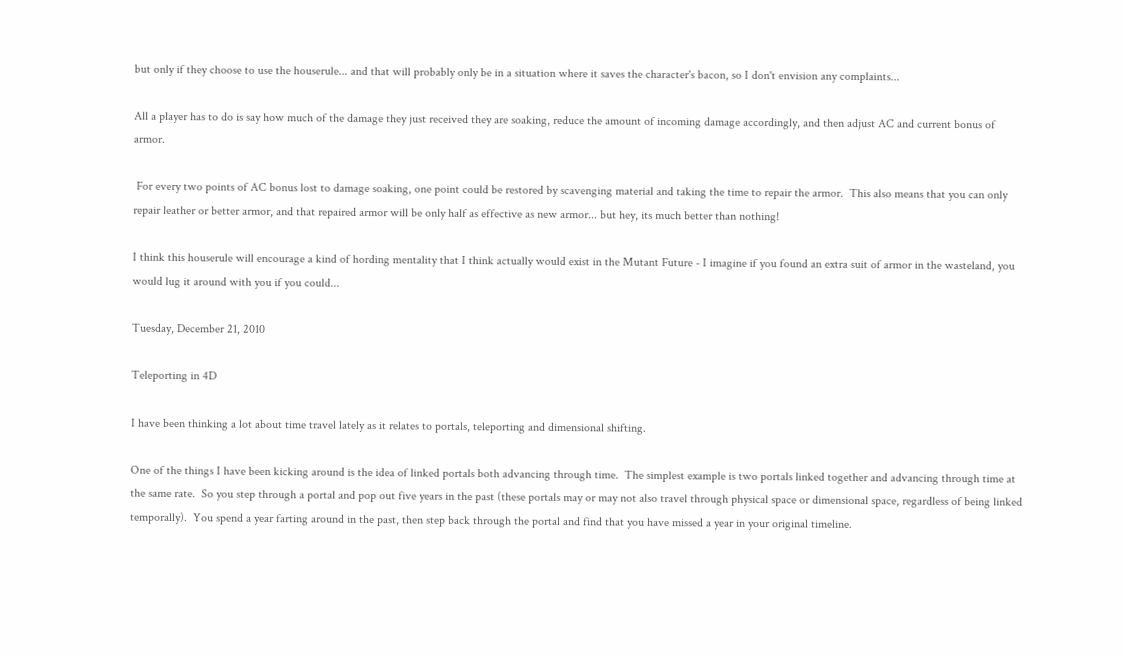but only if they choose to use the houserule... and that will probably only be in a situation where it saves the character's bacon, so I don't envision any complaints...

All a player has to do is say how much of the damage they just received they are soaking, reduce the amount of incoming damage accordingly, and then adjust AC and current bonus of armor.

 For every two points of AC bonus lost to damage soaking, one point could be restored by scavenging material and taking the time to repair the armor.  This also means that you can only repair leather or better armor, and that repaired armor will be only half as effective as new armor... but hey, its much better than nothing!

I think this houserule will encourage a kind of hording mentality that I think actually would exist in the Mutant Future - I imagine if you found an extra suit of armor in the wasteland, you would lug it around with you if you could...

Tuesday, December 21, 2010

Teleporting in 4D

I have been thinking a lot about time travel lately as it relates to portals, teleporting and dimensional shifting.

One of the things I have been kicking around is the idea of linked portals both advancing through time.  The simplest example is two portals linked together and advancing through time at the same rate.  So you step through a portal and pop out five years in the past (these portals may or may not also travel through physical space or dimensional space, regardless of being linked temporally).  You spend a year farting around in the past, then step back through the portal and find that you have missed a year in your original timeline.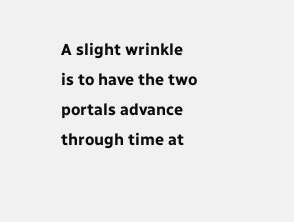A slight wrinkle is to have the two portals advance through time at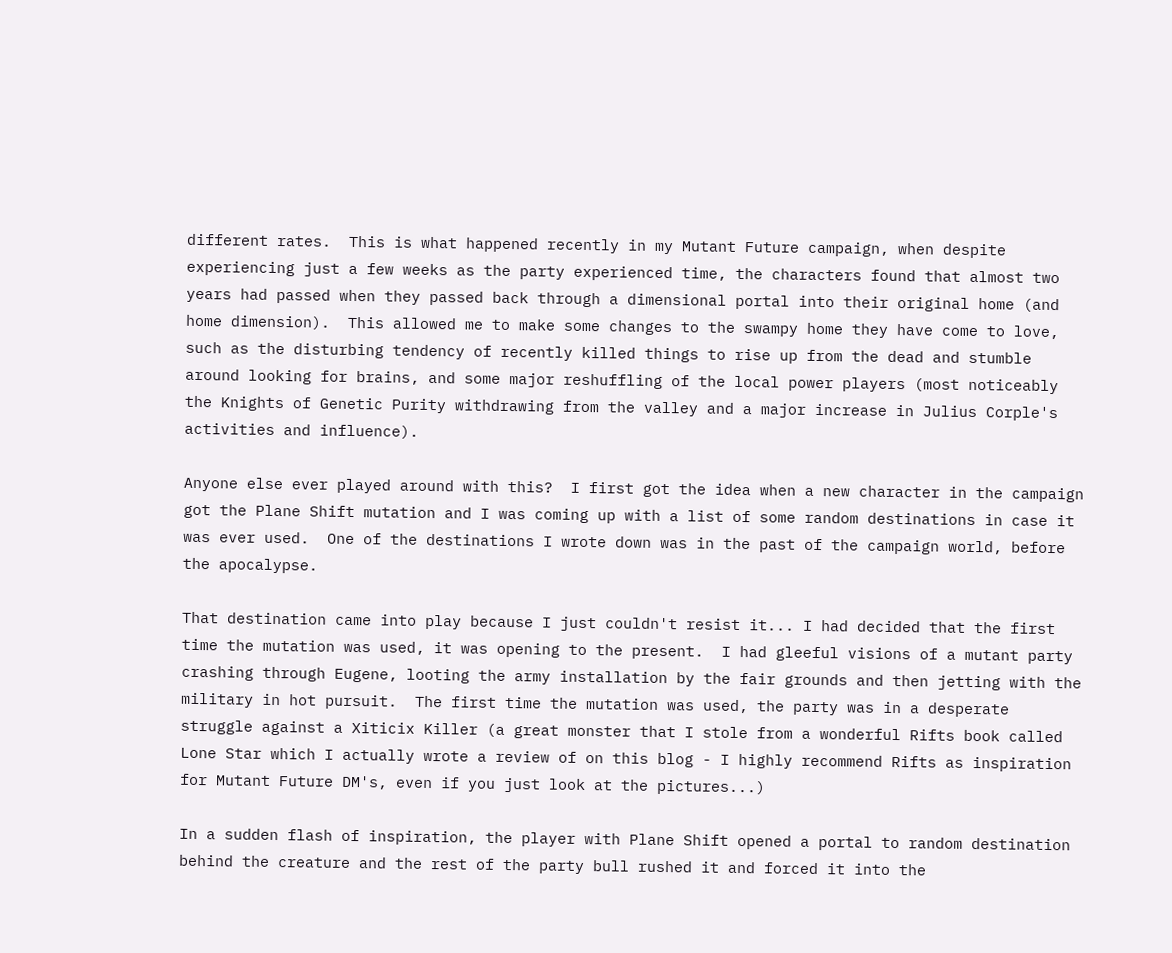different rates.  This is what happened recently in my Mutant Future campaign, when despite experiencing just a few weeks as the party experienced time, the characters found that almost two years had passed when they passed back through a dimensional portal into their original home (and home dimension).  This allowed me to make some changes to the swampy home they have come to love, such as the disturbing tendency of recently killed things to rise up from the dead and stumble around looking for brains, and some major reshuffling of the local power players (most noticeably the Knights of Genetic Purity withdrawing from the valley and a major increase in Julius Corple's activities and influence).

Anyone else ever played around with this?  I first got the idea when a new character in the campaign got the Plane Shift mutation and I was coming up with a list of some random destinations in case it was ever used.  One of the destinations I wrote down was in the past of the campaign world, before the apocalypse.

That destination came into play because I just couldn't resist it... I had decided that the first time the mutation was used, it was opening to the present.  I had gleeful visions of a mutant party crashing through Eugene, looting the army installation by the fair grounds and then jetting with the military in hot pursuit.  The first time the mutation was used, the party was in a desperate struggle against a Xiticix Killer (a great monster that I stole from a wonderful Rifts book called Lone Star which I actually wrote a review of on this blog - I highly recommend Rifts as inspiration for Mutant Future DM's, even if you just look at the pictures...)

In a sudden flash of inspiration, the player with Plane Shift opened a portal to random destination behind the creature and the rest of the party bull rushed it and forced it into the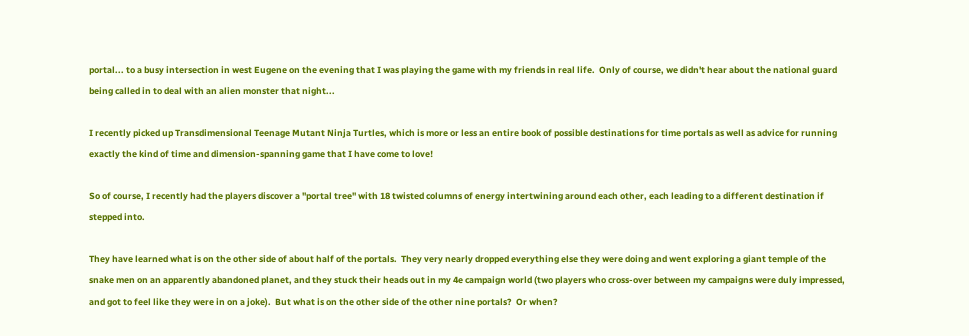portal... to a busy intersection in west Eugene on the evening that I was playing the game with my friends in real life.  Only of course, we didn't hear about the national guard being called in to deal with an alien monster that night...

I recently picked up Transdimensional Teenage Mutant Ninja Turtles, which is more or less an entire book of possible destinations for time portals as well as advice for running exactly the kind of time and dimension-spanning game that I have come to love!

So of course, I recently had the players discover a "portal tree" with 18 twisted columns of energy intertwining around each other, each leading to a different destination if stepped into.

They have learned what is on the other side of about half of the portals.  They very nearly dropped everything else they were doing and went exploring a giant temple of the snake men on an apparently abandoned planet, and they stuck their heads out in my 4e campaign world (two players who cross-over between my campaigns were duly impressed, and got to feel like they were in on a joke).  But what is on the other side of the other nine portals?  Or when?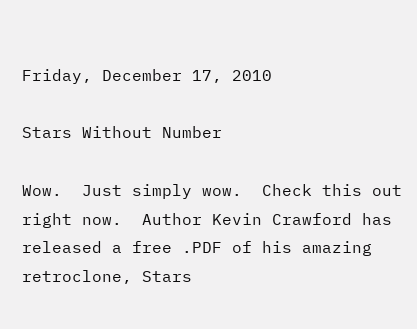Friday, December 17, 2010

Stars Without Number

Wow.  Just simply wow.  Check this out right now.  Author Kevin Crawford has released a free .PDF of his amazing retroclone, Stars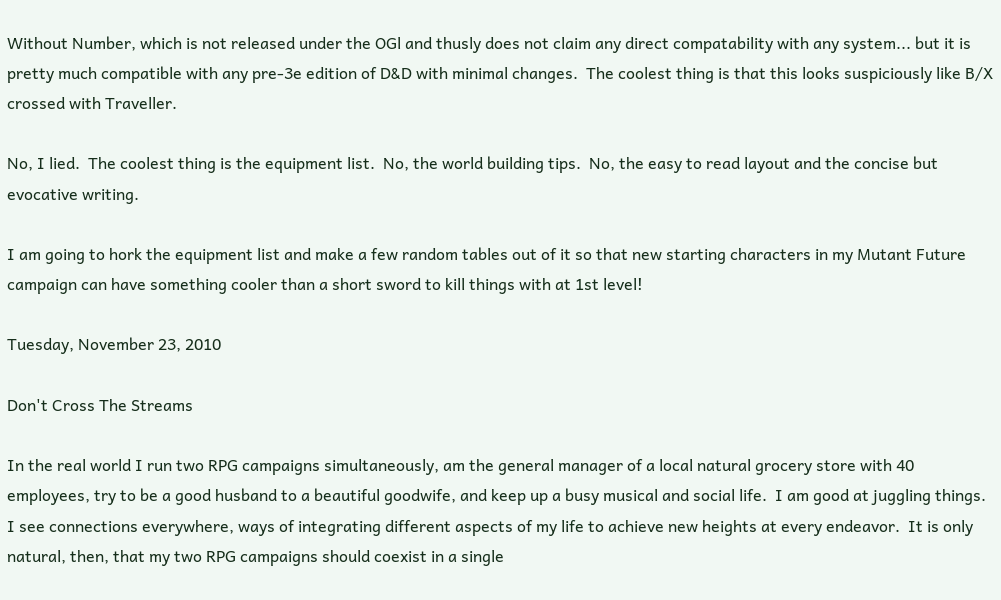Without Number, which is not released under the OGl and thusly does not claim any direct compatability with any system... but it is pretty much compatible with any pre-3e edition of D&D with minimal changes.  The coolest thing is that this looks suspiciously like B/X crossed with Traveller.

No, I lied.  The coolest thing is the equipment list.  No, the world building tips.  No, the easy to read layout and the concise but evocative writing.

I am going to hork the equipment list and make a few random tables out of it so that new starting characters in my Mutant Future campaign can have something cooler than a short sword to kill things with at 1st level!

Tuesday, November 23, 2010

Don't Cross The Streams

In the real world I run two RPG campaigns simultaneously, am the general manager of a local natural grocery store with 40 employees, try to be a good husband to a beautiful goodwife, and keep up a busy musical and social life.  I am good at juggling things.  I see connections everywhere, ways of integrating different aspects of my life to achieve new heights at every endeavor.  It is only natural, then, that my two RPG campaigns should coexist in a single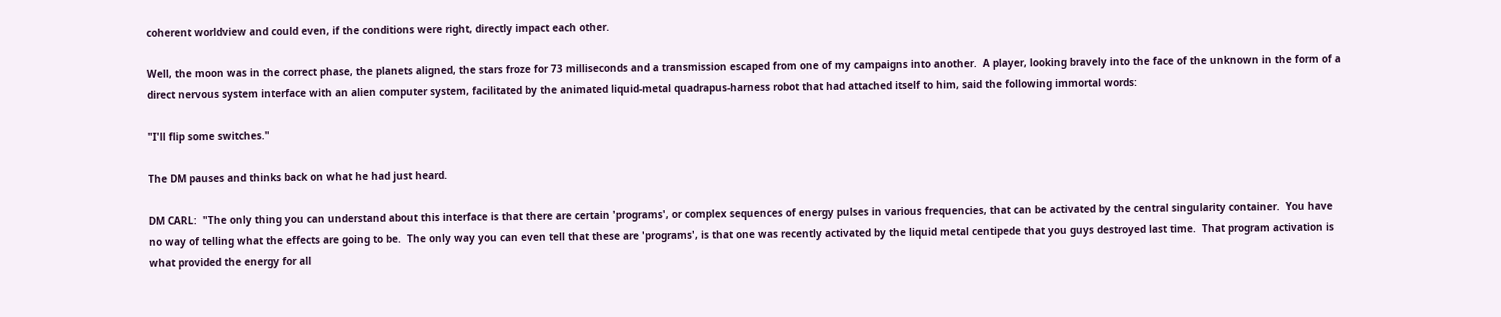coherent worldview and could even, if the conditions were right, directly impact each other.

Well, the moon was in the correct phase, the planets aligned, the stars froze for 73 milliseconds and a transmission escaped from one of my campaigns into another.  A player, looking bravely into the face of the unknown in the form of a direct nervous system interface with an alien computer system, facilitated by the animated liquid-metal quadrapus-harness robot that had attached itself to him, said the following immortal words:

"I'll flip some switches."

The DM pauses and thinks back on what he had just heard.

DM CARL:  "The only thing you can understand about this interface is that there are certain 'programs', or complex sequences of energy pulses in various frequencies, that can be activated by the central singularity container.  You have no way of telling what the effects are going to be.  The only way you can even tell that these are 'programs', is that one was recently activated by the liquid metal centipede that you guys destroyed last time.  That program activation is what provided the energy for all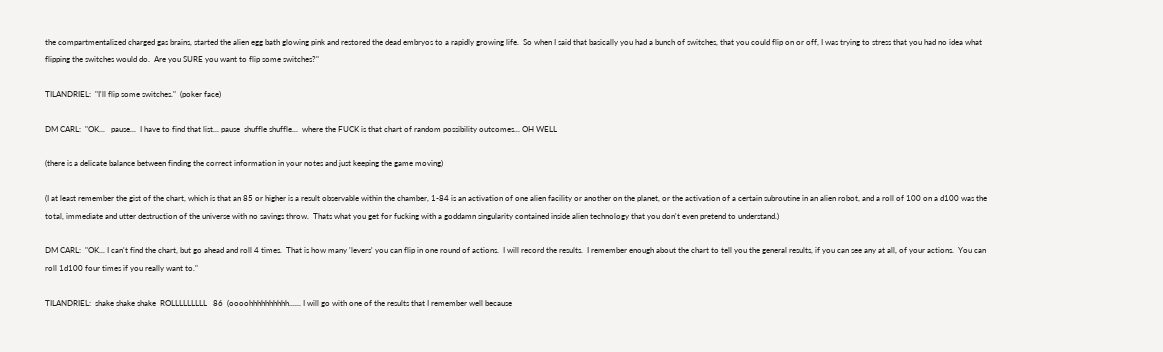the compartmentalized charged gas brains, started the alien egg bath glowing pink and restored the dead embryos to a rapidly growing life.  So when I said that basically you had a bunch of switches, that you could flip on or off, I was trying to stress that you had no idea what flipping the switches would do.  Are you SURE you want to flip some switches?"

TILANDRIEL:  "I'll flip some switches."  (poker face)

DM CARL:  "OK...   pause...  I have to find that list... pause  shuffle shuffle...  where the FUCK is that chart of random possibility outcomes... OH WELL

(there is a delicate balance between finding the correct information in your notes and just keeping the game moving)

(I at least remember the gist of the chart, which is that an 85 or higher is a result observable within the chamber, 1-84 is an activation of one alien facility or another on the planet, or the activation of a certain subroutine in an alien robot, and a roll of 100 on a d100 was the total, immediate and utter destruction of the universe with no savings throw.  Thats what you get for fucking with a goddamn singularity contained inside alien technology that you don't even pretend to understand.)

DM CARL:  "OK... I can't find the chart, but go ahead and roll 4 times.  That is how many 'levers' you can flip in one round of actions.  I will record the results.  I remember enough about the chart to tell you the general results, if you can see any at all, of your actions.  You can roll 1d100 four times if you really want to."

TILANDRIEL:  shake shake shake  ROLLLLLLLLL   86  (oooohhhhhhhhhh...... I will go with one of the results that I remember well because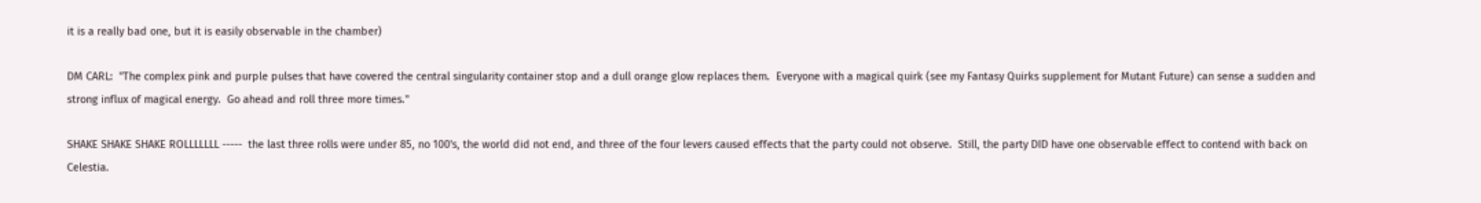it is a really bad one, but it is easily observable in the chamber)

DM CARL:  "The complex pink and purple pulses that have covered the central singularity container stop and a dull orange glow replaces them.  Everyone with a magical quirk (see my Fantasy Quirks supplement for Mutant Future) can sense a sudden and strong influx of magical energy.  Go ahead and roll three more times."

SHAKE SHAKE SHAKE ROLLLLLLL -----  the last three rolls were under 85, no 100's, the world did not end, and three of the four levers caused effects that the party could not observe.  Still, the party DID have one observable effect to contend with back on Celestia.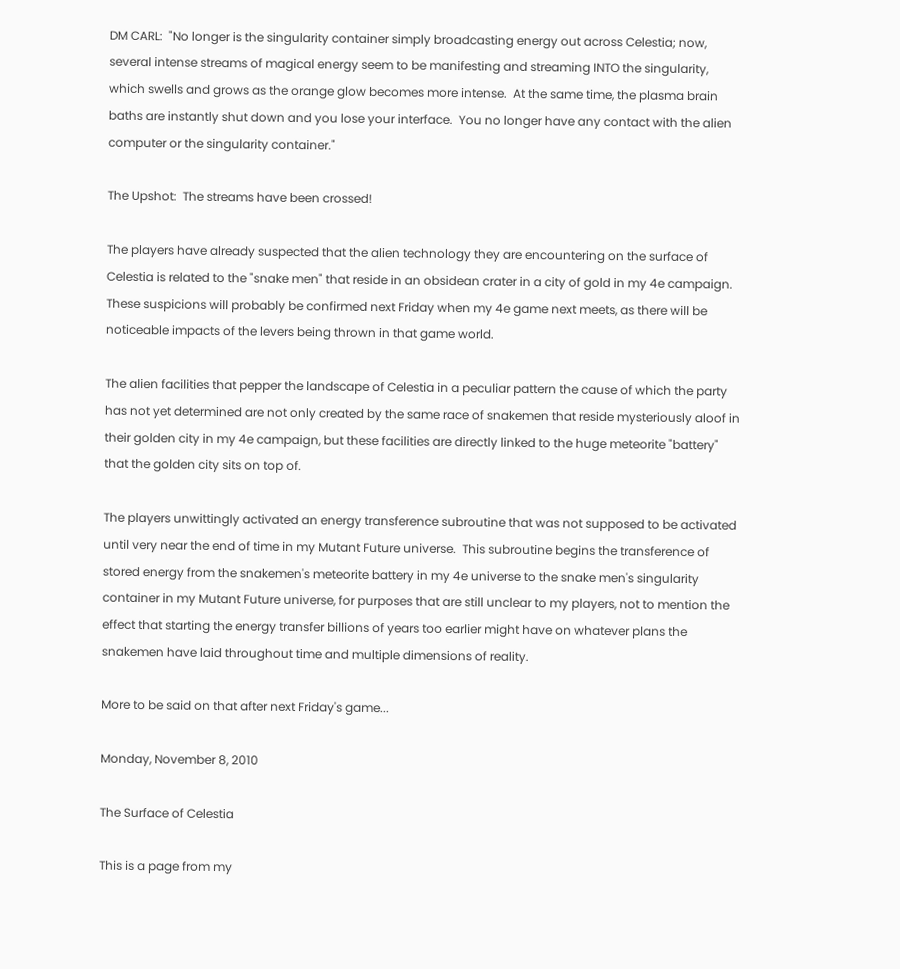DM CARL:  "No longer is the singularity container simply broadcasting energy out across Celestia; now, several intense streams of magical energy seem to be manifesting and streaming INTO the singularity, which swells and grows as the orange glow becomes more intense.  At the same time, the plasma brain baths are instantly shut down and you lose your interface.  You no longer have any contact with the alien computer or the singularity container."

The Upshot:  The streams have been crossed!

The players have already suspected that the alien technology they are encountering on the surface of Celestia is related to the "snake men" that reside in an obsidean crater in a city of gold in my 4e campaign.  These suspicions will probably be confirmed next Friday when my 4e game next meets, as there will be noticeable impacts of the levers being thrown in that game world.

The alien facilities that pepper the landscape of Celestia in a peculiar pattern the cause of which the party has not yet determined are not only created by the same race of snakemen that reside mysteriously aloof in their golden city in my 4e campaign, but these facilities are directly linked to the huge meteorite "battery" that the golden city sits on top of.

The players unwittingly activated an energy transference subroutine that was not supposed to be activated until very near the end of time in my Mutant Future universe.  This subroutine begins the transference of stored energy from the snakemen's meteorite battery in my 4e universe to the snake men's singularity container in my Mutant Future universe, for purposes that are still unclear to my players, not to mention the effect that starting the energy transfer billions of years too earlier might have on whatever plans the snakemen have laid throughout time and multiple dimensions of reality.

More to be said on that after next Friday's game...

Monday, November 8, 2010

The Surface of Celestia

This is a page from my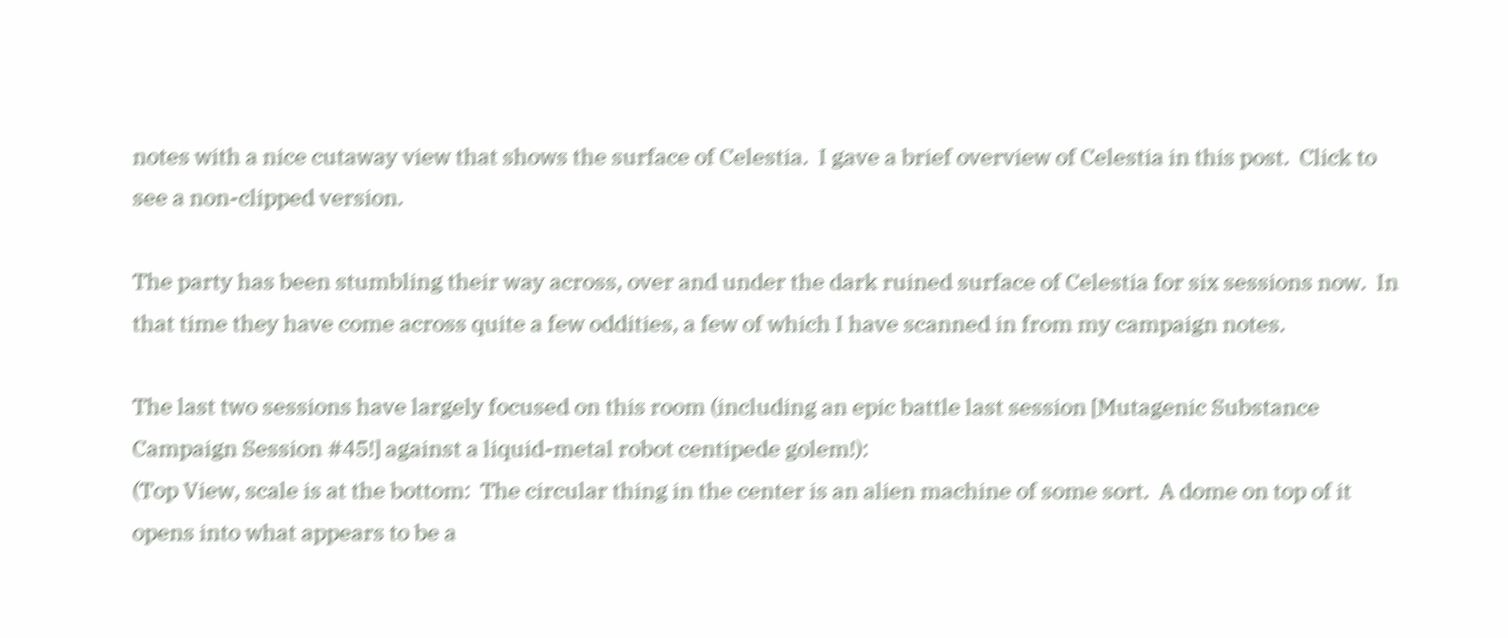notes with a nice cutaway view that shows the surface of Celestia.  I gave a brief overview of Celestia in this post.  Click to see a non-clipped version.

The party has been stumbling their way across, over and under the dark ruined surface of Celestia for six sessions now.  In that time they have come across quite a few oddities, a few of which I have scanned in from my campaign notes.

The last two sessions have largely focused on this room (including an epic battle last session [Mutagenic Substance Campaign Session #45!] against a liquid-metal robot centipede golem!):
(Top View, scale is at the bottom:  The circular thing in the center is an alien machine of some sort.  A dome on top of it opens into what appears to be a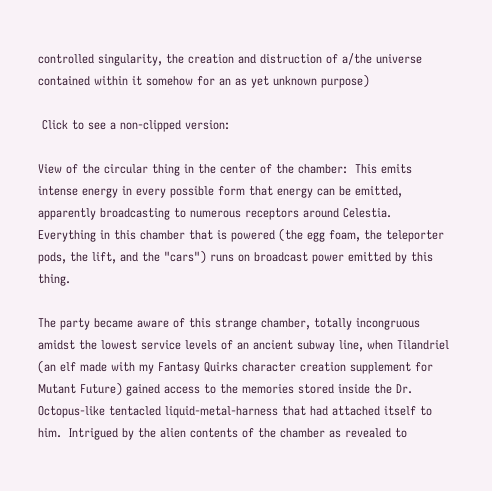controlled singularity, the creation and distruction of a/the universe contained within it somehow for an as yet unknown purpose)

 Click to see a non-clipped version:

View of the circular thing in the center of the chamber:  This emits intense energy in every possible form that energy can be emitted, apparently broadcasting to numerous receptors around Celestia.  Everything in this chamber that is powered (the egg foam, the teleporter pods, the lift, and the "cars") runs on broadcast power emitted by this thing.

The party became aware of this strange chamber, totally incongruous amidst the lowest service levels of an ancient subway line, when Tilandriel (an elf made with my Fantasy Quirks character creation supplement for Mutant Future) gained access to the memories stored inside the Dr. Octopus-like tentacled liquid-metal-harness that had attached itself to him.  Intrigued by the alien contents of the chamber as revealed to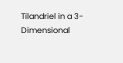Tilandriel in a 3-Dimensional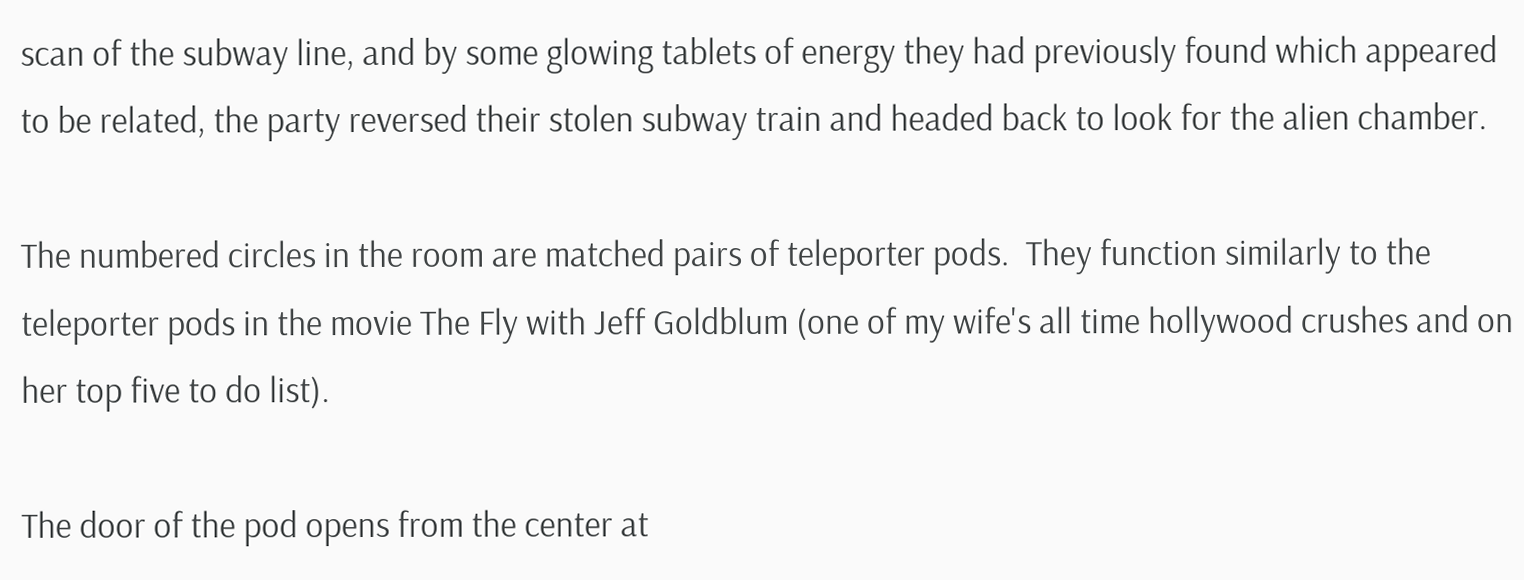scan of the subway line, and by some glowing tablets of energy they had previously found which appeared to be related, the party reversed their stolen subway train and headed back to look for the alien chamber.

The numbered circles in the room are matched pairs of teleporter pods.  They function similarly to the teleporter pods in the movie The Fly with Jeff Goldblum (one of my wife's all time hollywood crushes and on her top five to do list).

The door of the pod opens from the center at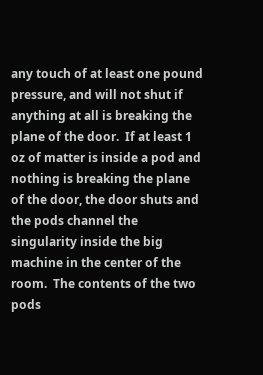any touch of at least one pound pressure, and will not shut if anything at all is breaking the plane of the door.  If at least 1 oz of matter is inside a pod and nothing is breaking the plane of the door, the door shuts and the pods channel the singularity inside the big machine in the center of the room.  The contents of the two pods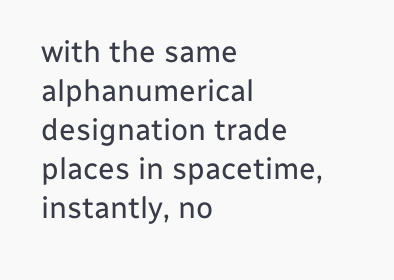with the same alphanumerical designation trade places in spacetime, instantly, no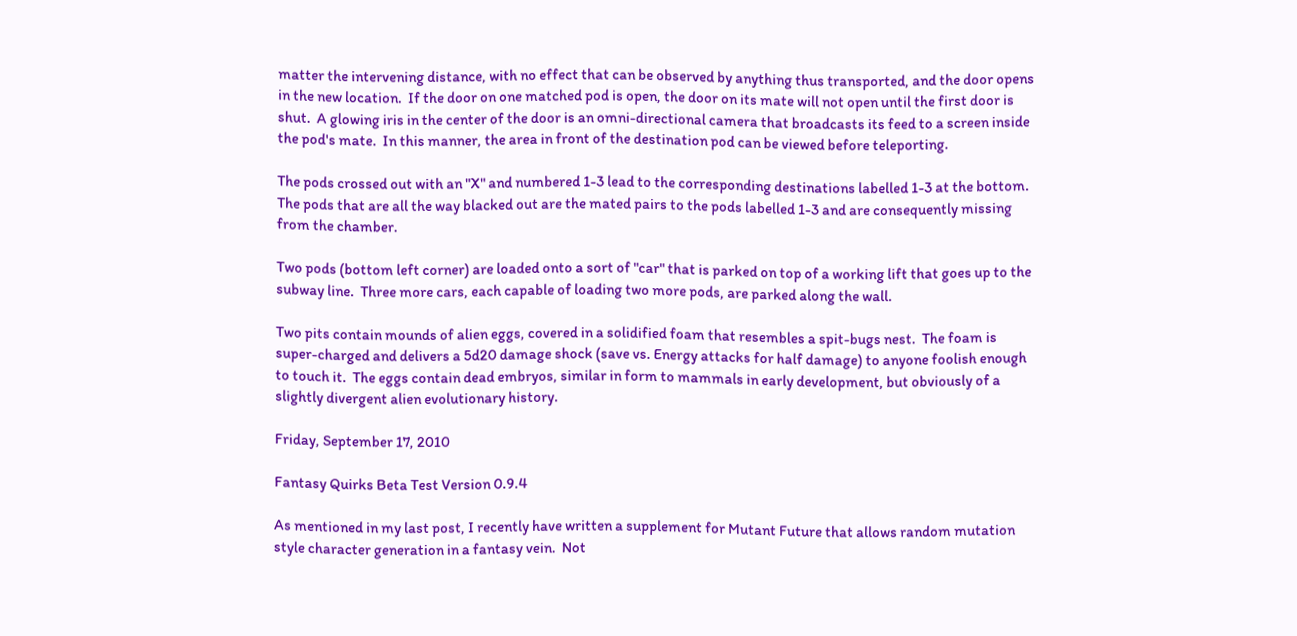matter the intervening distance, with no effect that can be observed by anything thus transported, and the door opens in the new location.  If the door on one matched pod is open, the door on its mate will not open until the first door is shut.  A glowing iris in the center of the door is an omni-directional camera that broadcasts its feed to a screen inside the pod's mate.  In this manner, the area in front of the destination pod can be viewed before teleporting.

The pods crossed out with an "X" and numbered 1-3 lead to the corresponding destinations labelled 1-3 at the bottom.  The pods that are all the way blacked out are the mated pairs to the pods labelled 1-3 and are consequently missing from the chamber.

Two pods (bottom left corner) are loaded onto a sort of "car" that is parked on top of a working lift that goes up to the subway line.  Three more cars, each capable of loading two more pods, are parked along the wall.

Two pits contain mounds of alien eggs, covered in a solidified foam that resembles a spit-bugs nest.  The foam is super-charged and delivers a 5d20 damage shock (save vs. Energy attacks for half damage) to anyone foolish enough to touch it.  The eggs contain dead embryos, similar in form to mammals in early development, but obviously of a slightly divergent alien evolutionary history.

Friday, September 17, 2010

Fantasy Quirks Beta Test Version 0.9.4

As mentioned in my last post, I recently have written a supplement for Mutant Future that allows random mutation style character generation in a fantasy vein.  Not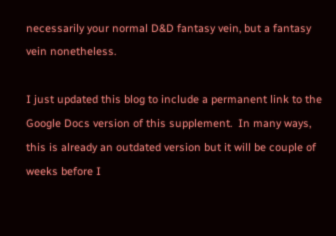necessarily your normal D&D fantasy vein, but a fantasy vein nonetheless.

I just updated this blog to include a permanent link to the Google Docs version of this supplement.  In many ways, this is already an outdated version but it will be couple of weeks before I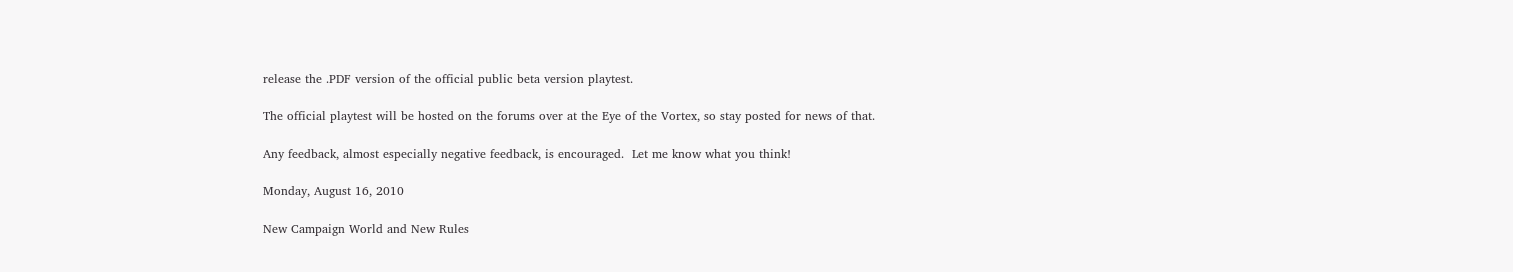release the .PDF version of the official public beta version playtest.

The official playtest will be hosted on the forums over at the Eye of the Vortex, so stay posted for news of that.

Any feedback, almost especially negative feedback, is encouraged.  Let me know what you think!

Monday, August 16, 2010

New Campaign World and New Rules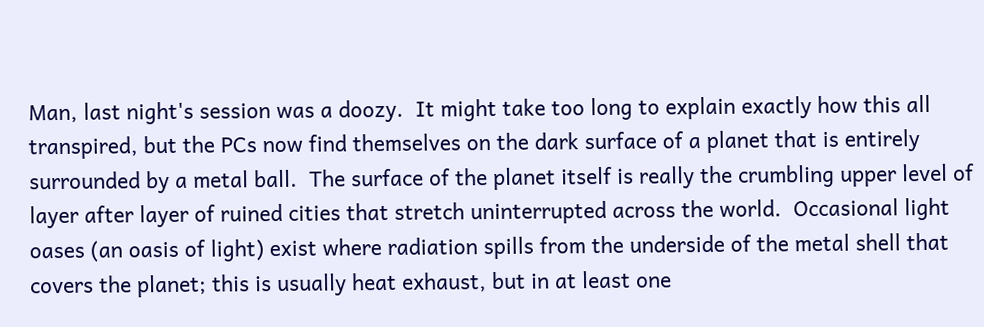Man, last night's session was a doozy.  It might take too long to explain exactly how this all transpired, but the PCs now find themselves on the dark surface of a planet that is entirely surrounded by a metal ball.  The surface of the planet itself is really the crumbling upper level of layer after layer of ruined cities that stretch uninterrupted across the world.  Occasional light oases (an oasis of light) exist where radiation spills from the underside of the metal shell that covers the planet; this is usually heat exhaust, but in at least one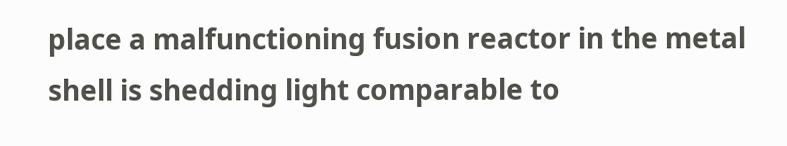place a malfunctioning fusion reactor in the metal shell is shedding light comparable to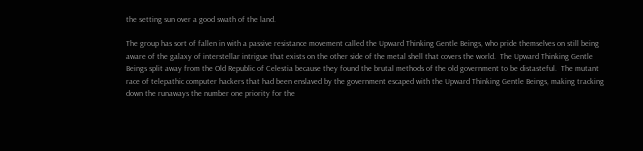the setting sun over a good swath of the land.

The group has sort of fallen in with a passive resistance movement called the Upward Thinking Gentle Beings, who pride themselves on still being aware of the galaxy of interstellar intrigue that exists on the other side of the metal shell that covers the world.  The Upward Thinking Gentle Beings split away from the Old Republic of Celestia because they found the brutal methods of the old government to be distasteful.  The mutant race of telepathic computer hackers that had been enslaved by the government escaped with the Upward Thinking Gentle Beings, making tracking down the runaways the number one priority for the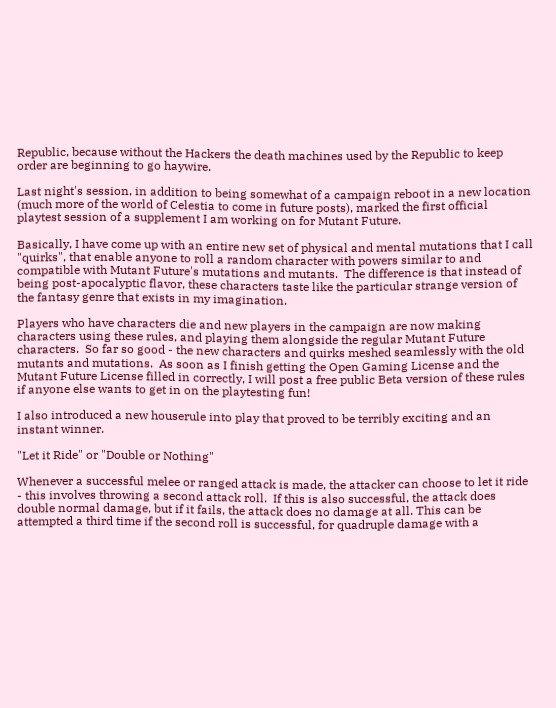Republic, because without the Hackers the death machines used by the Republic to keep order are beginning to go haywire.

Last night's session, in addition to being somewhat of a campaign reboot in a new location (much more of the world of Celestia to come in future posts), marked the first official playtest session of a supplement I am working on for Mutant Future.

Basically, I have come up with an entire new set of physical and mental mutations that I call "quirks", that enable anyone to roll a random character with powers similar to and compatible with Mutant Future's mutations and mutants.  The difference is that instead of being post-apocalyptic flavor, these characters taste like the particular strange version of the fantasy genre that exists in my imagination.

Players who have characters die and new players in the campaign are now making characters using these rules, and playing them alongside the regular Mutant Future characters.  So far so good - the new characters and quirks meshed seamlessly with the old mutants and mutations.  As soon as I finish getting the Open Gaming License and the Mutant Future License filled in correctly, I will post a free public Beta version of these rules if anyone else wants to get in on the playtesting fun!

I also introduced a new houserule into play that proved to be terribly exciting and an instant winner.

"Let it Ride" or "Double or Nothing"

Whenever a successful melee or ranged attack is made, the attacker can choose to let it ride - this involves throwing a second attack roll.  If this is also successful, the attack does double normal damage, but if it fails, the attack does no damage at all. This can be attempted a third time if the second roll is successful, for quadruple damage with a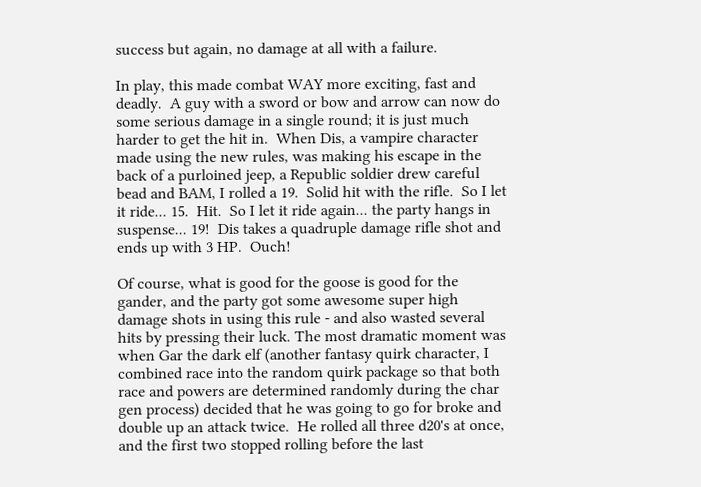success but again, no damage at all with a failure.

In play, this made combat WAY more exciting, fast and deadly.  A guy with a sword or bow and arrow can now do some serious damage in a single round; it is just much harder to get the hit in.  When Dis, a vampire character made using the new rules, was making his escape in the back of a purloined jeep, a Republic soldier drew careful bead and BAM, I rolled a 19.  Solid hit with the rifle.  So I let it ride... 15.  Hit.  So I let it ride again... the party hangs in suspense... 19!  Dis takes a quadruple damage rifle shot and ends up with 3 HP.  Ouch!

Of course, what is good for the goose is good for the gander, and the party got some awesome super high damage shots in using this rule - and also wasted several hits by pressing their luck. The most dramatic moment was when Gar the dark elf (another fantasy quirk character, I combined race into the random quirk package so that both race and powers are determined randomly during the char gen process) decided that he was going to go for broke and double up an attack twice.  He rolled all three d20's at once, and the first two stopped rolling before the last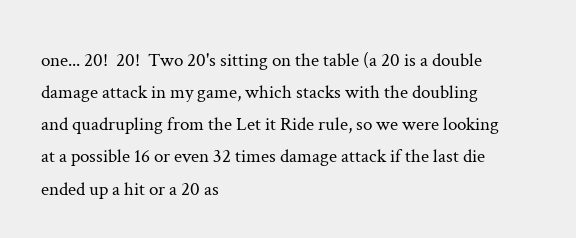one... 20!  20!  Two 20's sitting on the table (a 20 is a double damage attack in my game, which stacks with the doubling and quadrupling from the Let it Ride rule, so we were looking at a possible 16 or even 32 times damage attack if the last die ended up a hit or a 20 as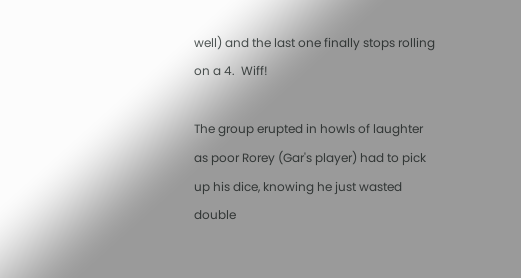well) and the last one finally stops rolling on a 4.  Wiff!

The group erupted in howls of laughter as poor Rorey (Gar's player) had to pick up his dice, knowing he just wasted double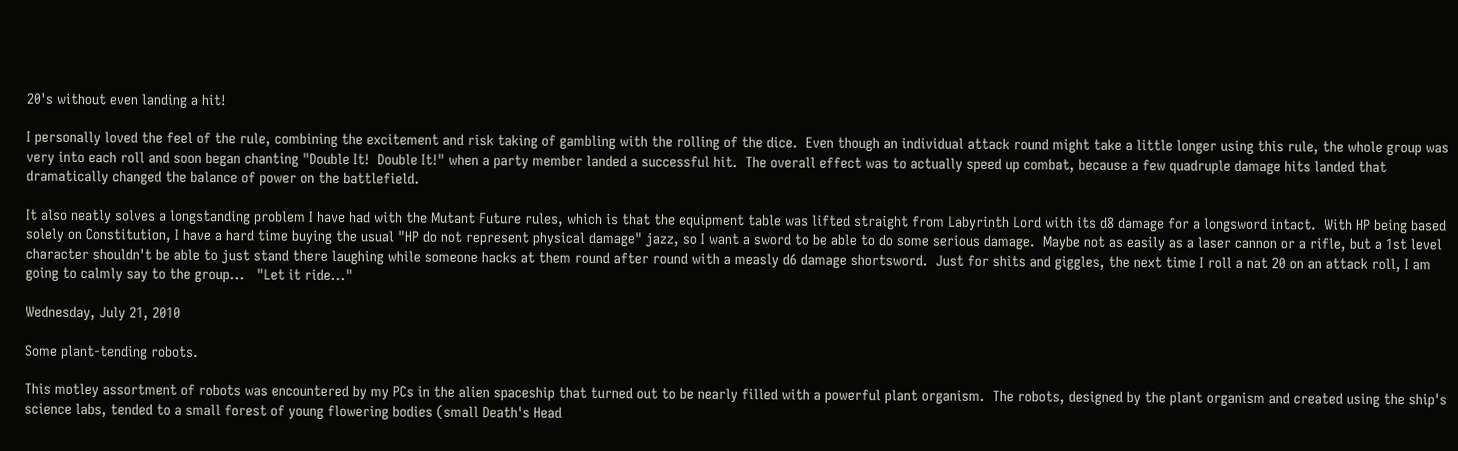20's without even landing a hit!

I personally loved the feel of the rule, combining the excitement and risk taking of gambling with the rolling of the dice.  Even though an individual attack round might take a little longer using this rule, the whole group was very into each roll and soon began chanting "Double It!  Double It!" when a party member landed a successful hit.  The overall effect was to actually speed up combat, because a few quadruple damage hits landed that dramatically changed the balance of power on the battlefield.

It also neatly solves a longstanding problem I have had with the Mutant Future rules, which is that the equipment table was lifted straight from Labyrinth Lord with its d8 damage for a longsword intact.  With HP being based solely on Constitution, I have a hard time buying the usual "HP do not represent physical damage" jazz, so I want a sword to be able to do some serious damage.  Maybe not as easily as a laser cannon or a rifle, but a 1st level character shouldn't be able to just stand there laughing while someone hacks at them round after round with a measly d6 damage shortsword.  Just for shits and giggles, the next time I roll a nat 20 on an attack roll, I am going to calmly say to the group...   "Let it ride..."

Wednesday, July 21, 2010

Some plant-tending robots.

This motley assortment of robots was encountered by my PCs in the alien spaceship that turned out to be nearly filled with a powerful plant organism.  The robots, designed by the plant organism and created using the ship's science labs, tended to a small forest of young flowering bodies (small Death's Head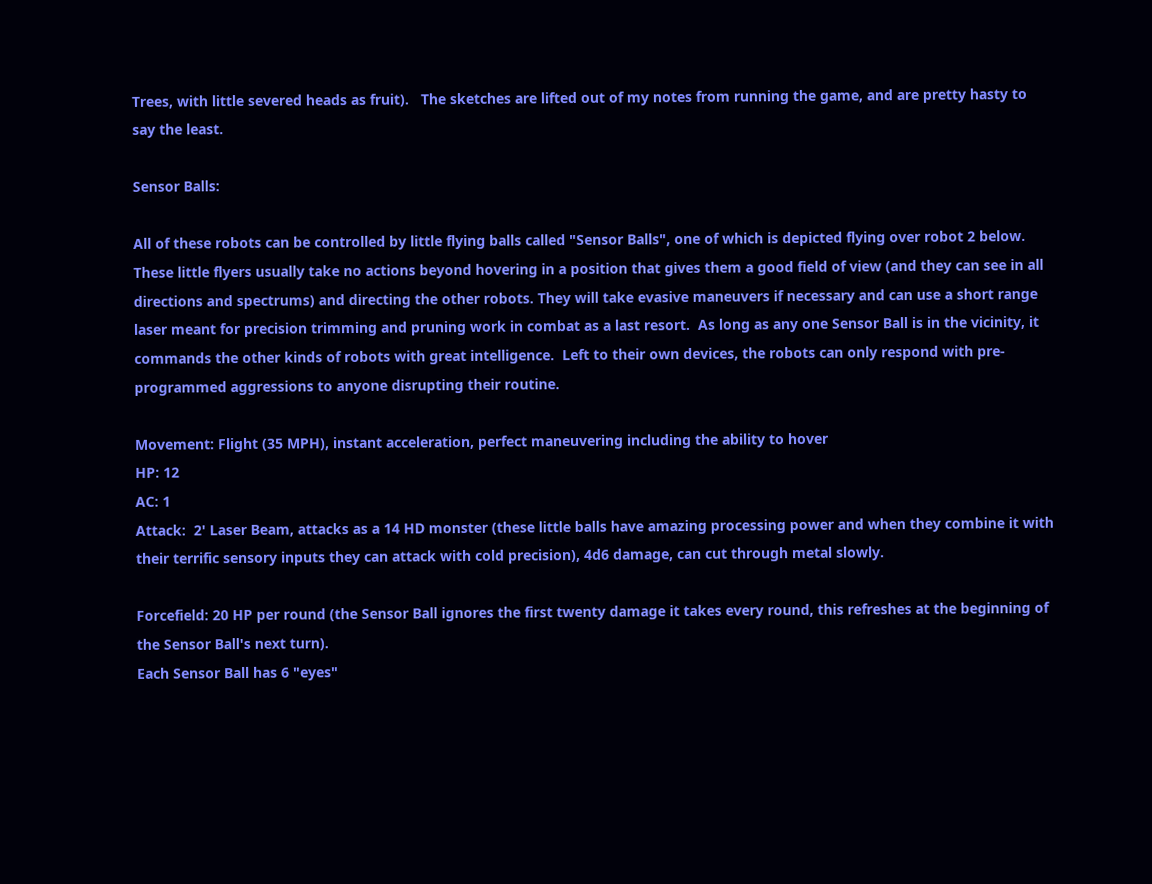Trees, with little severed heads as fruit).   The sketches are lifted out of my notes from running the game, and are pretty hasty to say the least.

Sensor Balls:

All of these robots can be controlled by little flying balls called "Sensor Balls", one of which is depicted flying over robot 2 below.  These little flyers usually take no actions beyond hovering in a position that gives them a good field of view (and they can see in all directions and spectrums) and directing the other robots. They will take evasive maneuvers if necessary and can use a short range laser meant for precision trimming and pruning work in combat as a last resort.  As long as any one Sensor Ball is in the vicinity, it commands the other kinds of robots with great intelligence.  Left to their own devices, the robots can only respond with pre-programmed aggressions to anyone disrupting their routine.

Movement: Flight (35 MPH), instant acceleration, perfect maneuvering including the ability to hover
HP: 12
AC: 1
Attack:  2' Laser Beam, attacks as a 14 HD monster (these little balls have amazing processing power and when they combine it with their terrific sensory inputs they can attack with cold precision), 4d6 damage, can cut through metal slowly.

Forcefield: 20 HP per round (the Sensor Ball ignores the first twenty damage it takes every round, this refreshes at the beginning of the Sensor Ball's next turn).
Each Sensor Ball has 6 "eyes"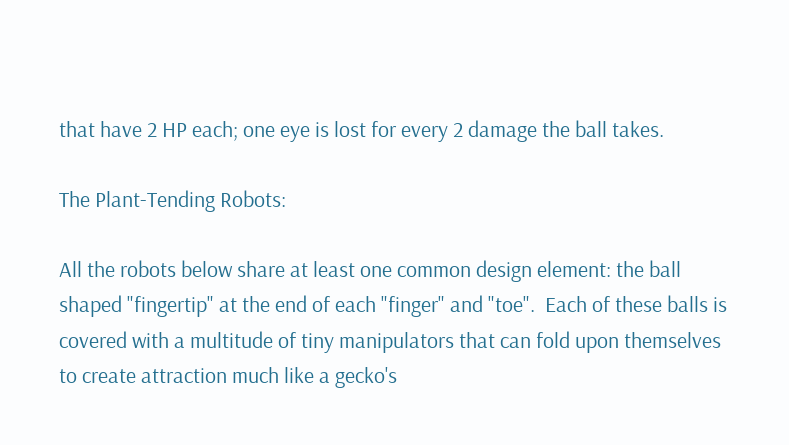that have 2 HP each; one eye is lost for every 2 damage the ball takes.

The Plant-Tending Robots:

All the robots below share at least one common design element: the ball shaped "fingertip" at the end of each "finger" and "toe".  Each of these balls is covered with a multitude of tiny manipulators that can fold upon themselves to create attraction much like a gecko's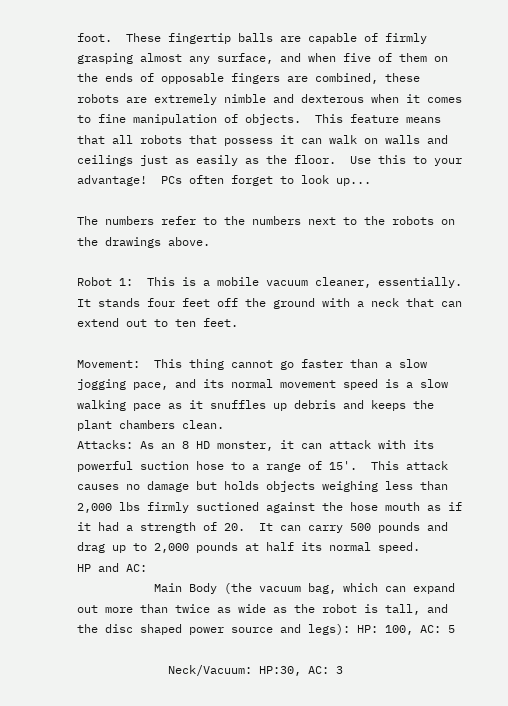foot.  These fingertip balls are capable of firmly grasping almost any surface, and when five of them on the ends of opposable fingers are combined, these robots are extremely nimble and dexterous when it comes to fine manipulation of objects.  This feature means that all robots that possess it can walk on walls and ceilings just as easily as the floor.  Use this to your advantage!  PCs often forget to look up...

The numbers refer to the numbers next to the robots on the drawings above.

Robot 1:  This is a mobile vacuum cleaner, essentially.  It stands four feet off the ground with a neck that can extend out to ten feet.

Movement:  This thing cannot go faster than a slow jogging pace, and its normal movement speed is a slow walking pace as it snuffles up debris and keeps the plant chambers clean.
Attacks: As an 8 HD monster, it can attack with its powerful suction hose to a range of 15'.  This attack causes no damage but holds objects weighing less than 2,000 lbs firmly suctioned against the hose mouth as if it had a strength of 20.  It can carry 500 pounds and drag up to 2,000 pounds at half its normal speed.
HP and AC:
           Main Body (the vacuum bag, which can expand out more than twice as wide as the robot is tall, and the disc shaped power source and legs): HP: 100, AC: 5

             Neck/Vacuum: HP:30, AC: 3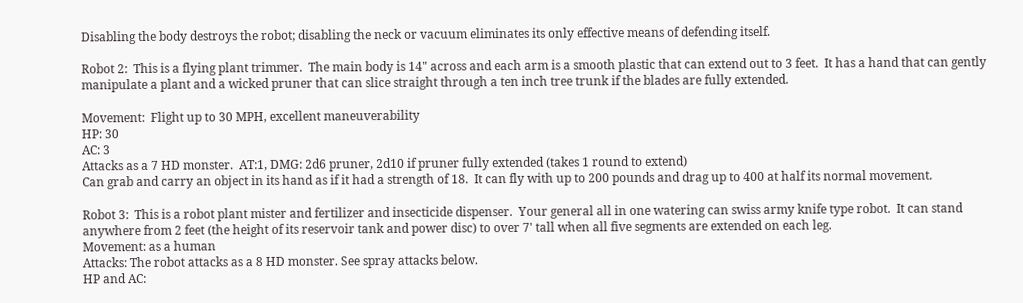Disabling the body destroys the robot; disabling the neck or vacuum eliminates its only effective means of defending itself.

Robot 2:  This is a flying plant trimmer.  The main body is 14" across and each arm is a smooth plastic that can extend out to 3 feet.  It has a hand that can gently manipulate a plant and a wicked pruner that can slice straight through a ten inch tree trunk if the blades are fully extended.

Movement:  Flight up to 30 MPH, excellent maneuverability
HP: 30
AC: 3
Attacks as a 7 HD monster.  AT:1, DMG: 2d6 pruner, 2d10 if pruner fully extended (takes 1 round to extend)
Can grab and carry an object in its hand as if it had a strength of 18.  It can fly with up to 200 pounds and drag up to 400 at half its normal movement.

Robot 3:  This is a robot plant mister and fertilizer and insecticide dispenser.  Your general all in one watering can swiss army knife type robot.  It can stand anywhere from 2 feet (the height of its reservoir tank and power disc) to over 7' tall when all five segments are extended on each leg.
Movement: as a human
Attacks: The robot attacks as a 8 HD monster. See spray attacks below.
HP and AC: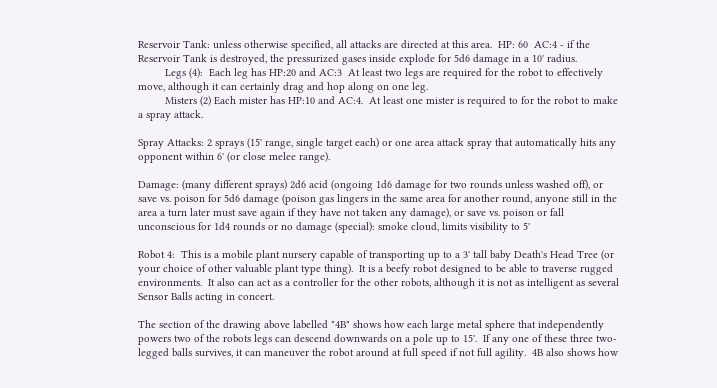Reservoir Tank: unless otherwise specified, all attacks are directed at this area.  HP: 60  AC:4 - if the Reservoir Tank is destroyed, the pressurized gases inside explode for 5d6 damage in a 10' radius.
         Legs (4):  Each leg has HP:20 and AC:3  At least two legs are required for the robot to effectively move, although it can certainly drag and hop along on one leg.
         Misters (2) Each mister has HP:10 and AC:4.  At least one mister is required to for the robot to make a spray attack.

Spray Attacks: 2 sprays (15' range, single target each) or one area attack spray that automatically hits any opponent within 6' (or close melee range).

Damage: (many different sprays) 2d6 acid (ongoing 1d6 damage for two rounds unless washed off), or save vs. poison for 5d6 damage (poison gas lingers in the same area for another round, anyone still in the area a turn later must save again if they have not taken any damage), or save vs. poison or fall unconscious for 1d4 rounds or no damage (special): smoke cloud, limits visibility to 5'

Robot 4:  This is a mobile plant nursery capable of transporting up to a 3' tall baby Death's Head Tree (or your choice of other valuable plant type thing).  It is a beefy robot designed to be able to traverse rugged environments.  It also can act as a controller for the other robots, although it is not as intelligent as several Sensor Balls acting in concert.

The section of the drawing above labelled "4B" shows how each large metal sphere that independently powers two of the robots legs can descend downwards on a pole up to 15'.  If any one of these three two-legged balls survives, it can maneuver the robot around at full speed if not full agility.  4B also shows how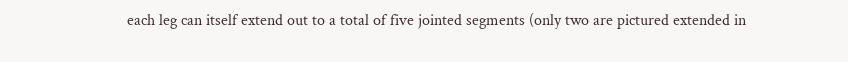each leg can itself extend out to a total of five jointed segments (only two are pictured extended in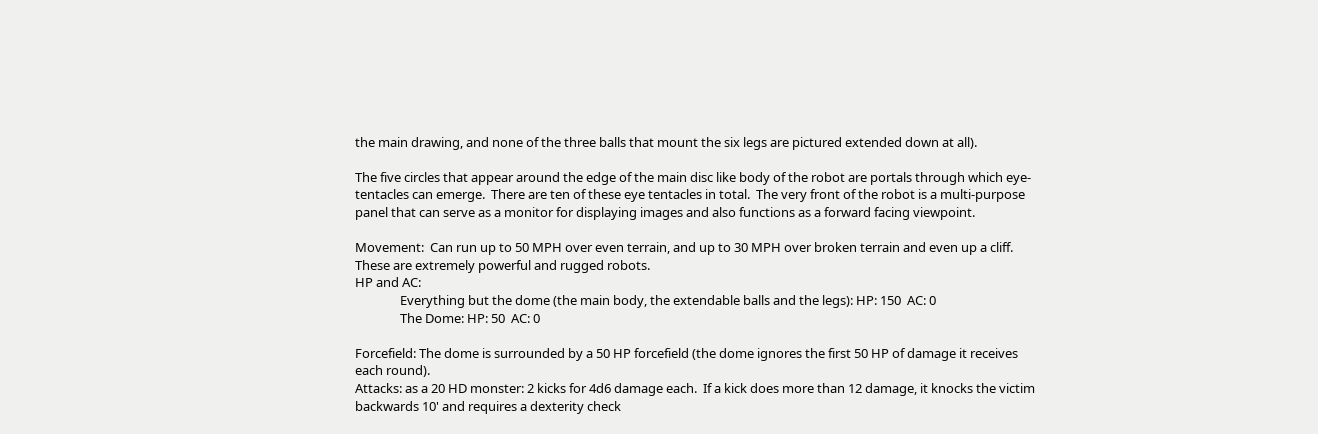the main drawing, and none of the three balls that mount the six legs are pictured extended down at all).

The five circles that appear around the edge of the main disc like body of the robot are portals through which eye-tentacles can emerge.  There are ten of these eye tentacles in total.  The very front of the robot is a multi-purpose panel that can serve as a monitor for displaying images and also functions as a forward facing viewpoint.

Movement:  Can run up to 50 MPH over even terrain, and up to 30 MPH over broken terrain and even up a cliff.  These are extremely powerful and rugged robots.
HP and AC:
               Everything but the dome (the main body, the extendable balls and the legs): HP: 150  AC: 0
               The Dome: HP: 50  AC: 0

Forcefield: The dome is surrounded by a 50 HP forcefield (the dome ignores the first 50 HP of damage it receives each round).
Attacks: as a 20 HD monster: 2 kicks for 4d6 damage each.  If a kick does more than 12 damage, it knocks the victim backwards 10' and requires a dexterity check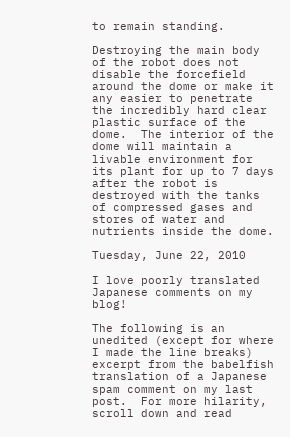to remain standing.

Destroying the main body of the robot does not disable the forcefield around the dome or make it any easier to penetrate the incredibly hard clear plastic surface of the dome.  The interior of the dome will maintain a livable environment for its plant for up to 7 days after the robot is destroyed with the tanks of compressed gases and stores of water and nutrients inside the dome.

Tuesday, June 22, 2010

I love poorly translated Japanese comments on my blog!

The following is an unedited (except for where I made the line breaks) excerpt from the babelfish translation of a Japanese spam comment on my last post.  For more hilarity, scroll down and read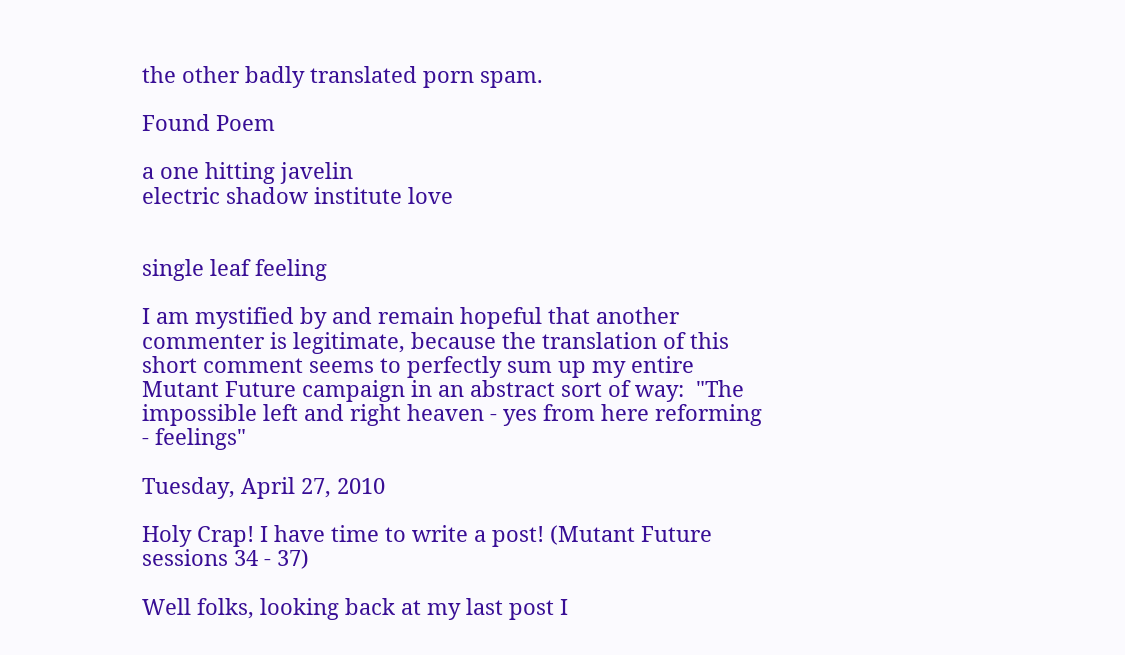the other badly translated porn spam.

Found Poem

a one hitting javelin
electric shadow institute love


single leaf feeling

I am mystified by and remain hopeful that another commenter is legitimate, because the translation of this short comment seems to perfectly sum up my entire Mutant Future campaign in an abstract sort of way:  "The impossible left and right heaven - yes from here reforming - feelings"

Tuesday, April 27, 2010

Holy Crap! I have time to write a post! (Mutant Future sessions 34 - 37)

Well folks, looking back at my last post I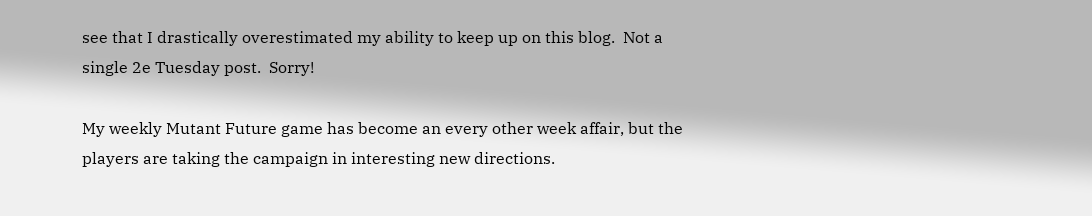see that I drastically overestimated my ability to keep up on this blog.  Not a single 2e Tuesday post.  Sorry!

My weekly Mutant Future game has become an every other week affair, but the players are taking the campaign in interesting new directions.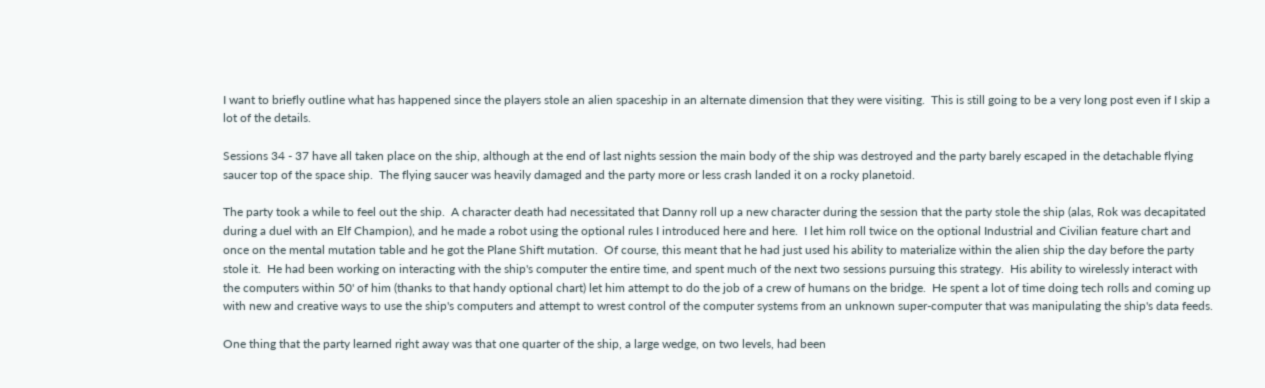I want to briefly outline what has happened since the players stole an alien spaceship in an alternate dimension that they were visiting.  This is still going to be a very long post even if I skip a lot of the details.

Sessions 34 - 37 have all taken place on the ship, although at the end of last nights session the main body of the ship was destroyed and the party barely escaped in the detachable flying saucer top of the space ship.  The flying saucer was heavily damaged and the party more or less crash landed it on a rocky planetoid.

The party took a while to feel out the ship.  A character death had necessitated that Danny roll up a new character during the session that the party stole the ship (alas, Rok was decapitated during a duel with an Elf Champion), and he made a robot using the optional rules I introduced here and here.  I let him roll twice on the optional Industrial and Civilian feature chart and once on the mental mutation table and he got the Plane Shift mutation.  Of course, this meant that he had just used his ability to materialize within the alien ship the day before the party stole it.  He had been working on interacting with the ship's computer the entire time, and spent much of the next two sessions pursuing this strategy.  His ability to wirelessly interact with the computers within 50' of him (thanks to that handy optional chart) let him attempt to do the job of a crew of humans on the bridge.  He spent a lot of time doing tech rolls and coming up with new and creative ways to use the ship's computers and attempt to wrest control of the computer systems from an unknown super-computer that was manipulating the ship's data feeds.

One thing that the party learned right away was that one quarter of the ship, a large wedge, on two levels, had been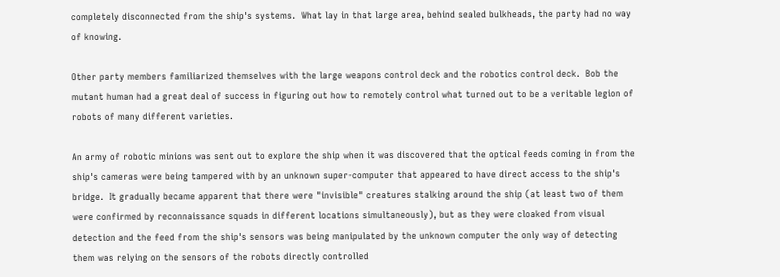completely disconnected from the ship's systems.  What lay in that large area, behind sealed bulkheads, the party had no way of knowing.

Other party members familiarized themselves with the large weapons control deck and the robotics control deck.  Bob the mutant human had a great deal of success in figuring out how to remotely control what turned out to be a veritable legion of robots of many different varieties.

An army of robotic minions was sent out to explore the ship when it was discovered that the optical feeds coming in from the ship's cameras were being tampered with by an unknown super-computer that appeared to have direct access to the ship's bridge.  It gradually became apparent that there were "invisible" creatures stalking around the ship (at least two of them were confirmed by reconnaissance squads in different locations simultaneously), but as they were cloaked from visual detection and the feed from the ship's sensors was being manipulated by the unknown computer the only way of detecting them was relying on the sensors of the robots directly controlled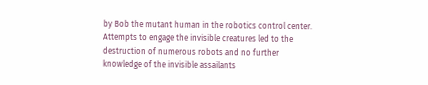by Bob the mutant human in the robotics control center.  Attempts to engage the invisible creatures led to the destruction of numerous robots and no further knowledge of the invisible assailants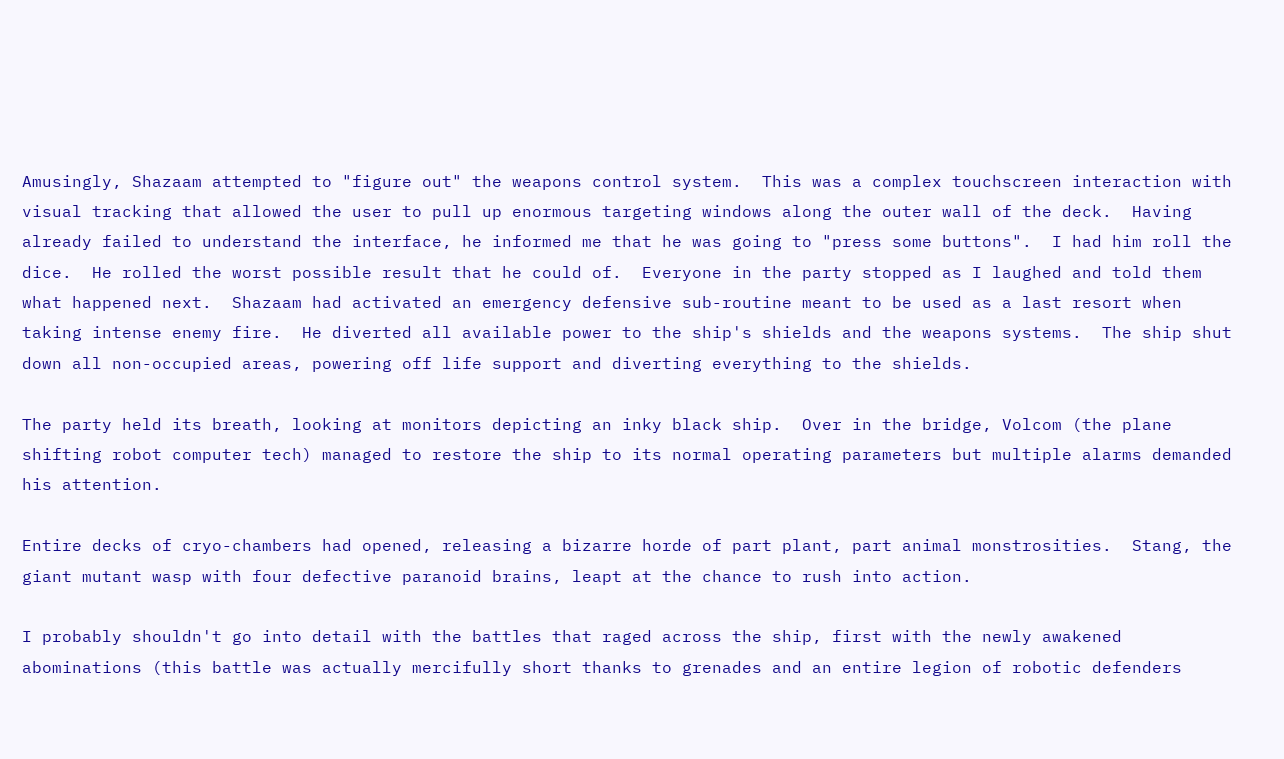Amusingly, Shazaam attempted to "figure out" the weapons control system.  This was a complex touchscreen interaction with visual tracking that allowed the user to pull up enormous targeting windows along the outer wall of the deck.  Having already failed to understand the interface, he informed me that he was going to "press some buttons".  I had him roll the dice.  He rolled the worst possible result that he could of.  Everyone in the party stopped as I laughed and told them what happened next.  Shazaam had activated an emergency defensive sub-routine meant to be used as a last resort when taking intense enemy fire.  He diverted all available power to the ship's shields and the weapons systems.  The ship shut down all non-occupied areas, powering off life support and diverting everything to the shields.

The party held its breath, looking at monitors depicting an inky black ship.  Over in the bridge, Volcom (the plane shifting robot computer tech) managed to restore the ship to its normal operating parameters but multiple alarms demanded his attention.

Entire decks of cryo-chambers had opened, releasing a bizarre horde of part plant, part animal monstrosities.  Stang, the giant mutant wasp with four defective paranoid brains, leapt at the chance to rush into action.

I probably shouldn't go into detail with the battles that raged across the ship, first with the newly awakened abominations (this battle was actually mercifully short thanks to grenades and an entire legion of robotic defenders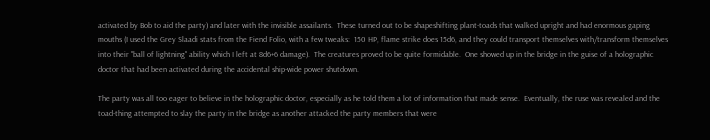activated by Bob to aid the party) and later with the invisible assailants.  These turned out to be shapeshifting plant-toads that walked upright and had enormous gaping mouths (I used the Grey Slaadi stats from the Fiend Folio, with a few tweaks:  150 HP, flame strike does 15d6, and they could transport themselves with/transform themselves into their "ball of lightning" ability which I left at 8d6+6 damage).  The creatures proved to be quite formidable.  One showed up in the bridge in the guise of a holographic doctor that had been activated during the accidental ship-wide power shutdown.

The party was all too eager to believe in the holographic doctor, especially as he told them a lot of information that made sense.  Eventually, the ruse was revealed and the toad-thing attempted to slay the party in the bridge as another attacked the party members that were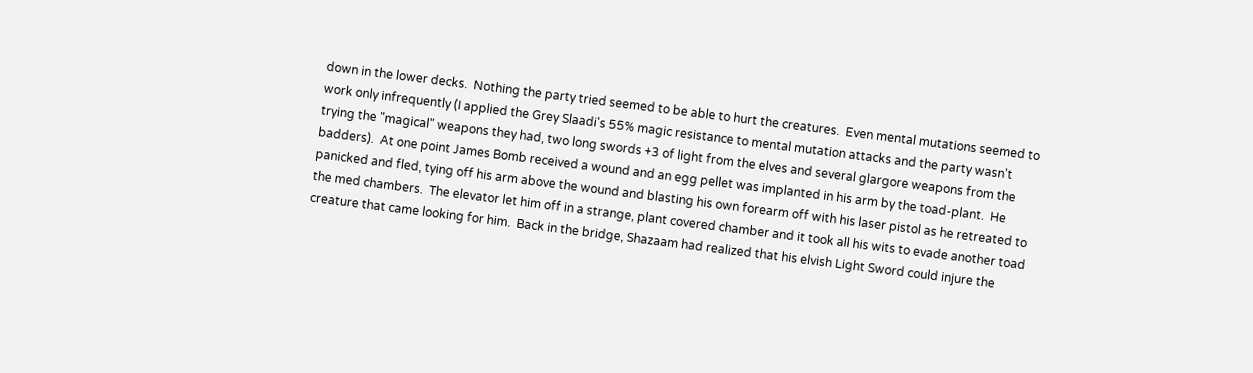down in the lower decks.  Nothing the party tried seemed to be able to hurt the creatures.  Even mental mutations seemed to work only infrequently (I applied the Grey Slaadi's 55% magic resistance to mental mutation attacks and the party wasn't trying the "magical" weapons they had, two long swords +3 of light from the elves and several glargore weapons from the badders).  At one point James Bomb received a wound and an egg pellet was implanted in his arm by the toad-plant.  He panicked and fled, tying off his arm above the wound and blasting his own forearm off with his laser pistol as he retreated to the med chambers.  The elevator let him off in a strange, plant covered chamber and it took all his wits to evade another toad creature that came looking for him.  Back in the bridge, Shazaam had realized that his elvish Light Sword could injure the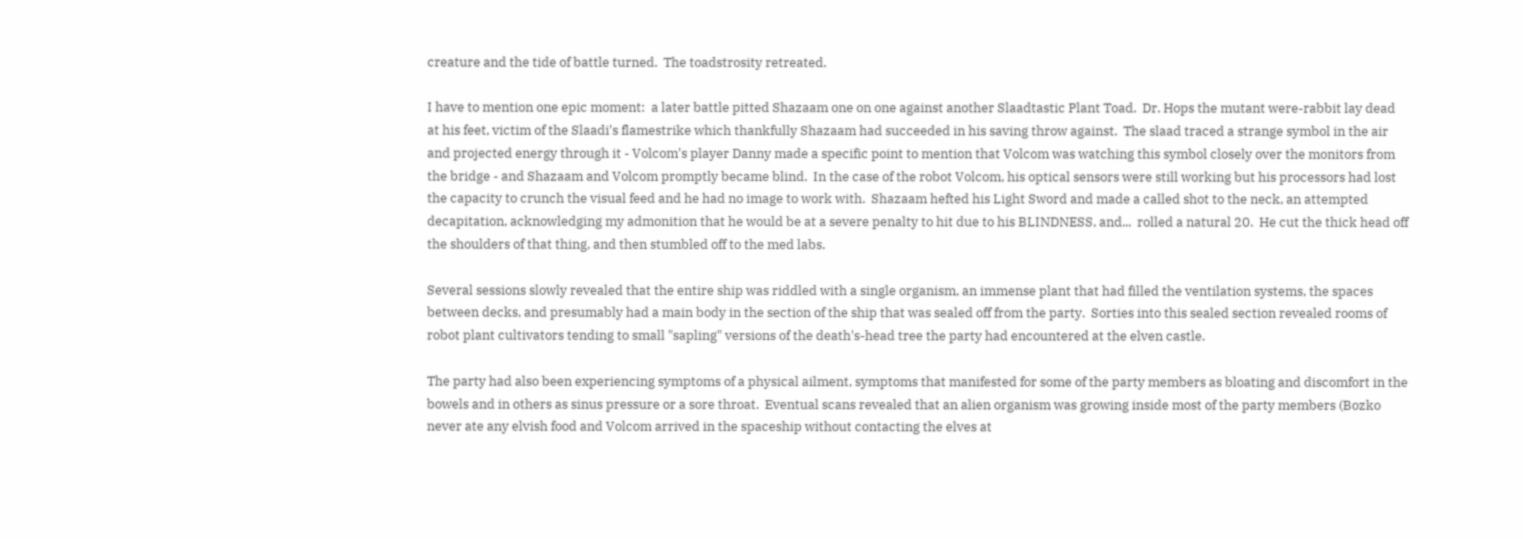creature and the tide of battle turned.  The toadstrosity retreated.

I have to mention one epic moment:  a later battle pitted Shazaam one on one against another Slaadtastic Plant Toad.  Dr. Hops the mutant were-rabbit lay dead at his feet, victim of the Slaadi's flamestrike which thankfully Shazaam had succeeded in his saving throw against.  The slaad traced a strange symbol in the air and projected energy through it - Volcom's player Danny made a specific point to mention that Volcom was watching this symbol closely over the monitors from the bridge - and Shazaam and Volcom promptly became blind.  In the case of the robot Volcom, his optical sensors were still working but his processors had lost the capacity to crunch the visual feed and he had no image to work with.  Shazaam hefted his Light Sword and made a called shot to the neck, an attempted decapitation, acknowledging my admonition that he would be at a severe penalty to hit due to his BLINDNESS, and...  rolled a natural 20.  He cut the thick head off the shoulders of that thing, and then stumbled off to the med labs.

Several sessions slowly revealed that the entire ship was riddled with a single organism, an immense plant that had filled the ventilation systems, the spaces between decks, and presumably had a main body in the section of the ship that was sealed off from the party.  Sorties into this sealed section revealed rooms of robot plant cultivators tending to small "sapling" versions of the death's-head tree the party had encountered at the elven castle.

The party had also been experiencing symptoms of a physical ailment, symptoms that manifested for some of the party members as bloating and discomfort in the bowels and in others as sinus pressure or a sore throat.  Eventual scans revealed that an alien organism was growing inside most of the party members (Bozko never ate any elvish food and Volcom arrived in the spaceship without contacting the elves at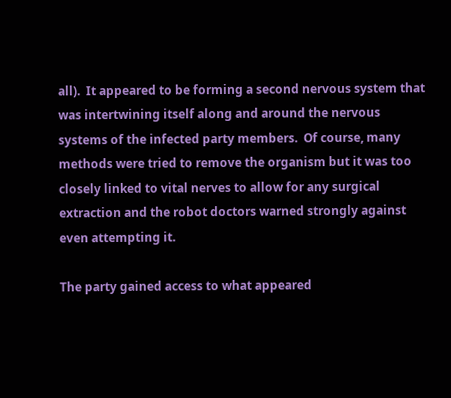all).  It appeared to be forming a second nervous system that was intertwining itself along and around the nervous systems of the infected party members.  Of course, many methods were tried to remove the organism but it was too closely linked to vital nerves to allow for any surgical extraction and the robot doctors warned strongly against even attempting it.

The party gained access to what appeared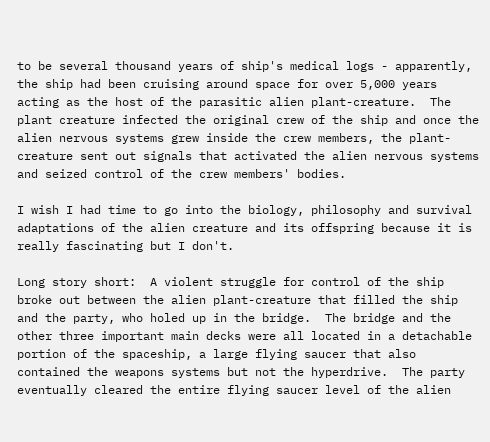to be several thousand years of ship's medical logs - apparently, the ship had been cruising around space for over 5,000 years acting as the host of the parasitic alien plant-creature.  The plant creature infected the original crew of the ship and once the alien nervous systems grew inside the crew members, the plant-creature sent out signals that activated the alien nervous systems and seized control of the crew members' bodies.

I wish I had time to go into the biology, philosophy and survival adaptations of the alien creature and its offspring because it is really fascinating but I don't.

Long story short:  A violent struggle for control of the ship broke out between the alien plant-creature that filled the ship and the party, who holed up in the bridge.  The bridge and the other three important main decks were all located in a detachable portion of the spaceship, a large flying saucer that also contained the weapons systems but not the hyperdrive.  The party eventually cleared the entire flying saucer level of the alien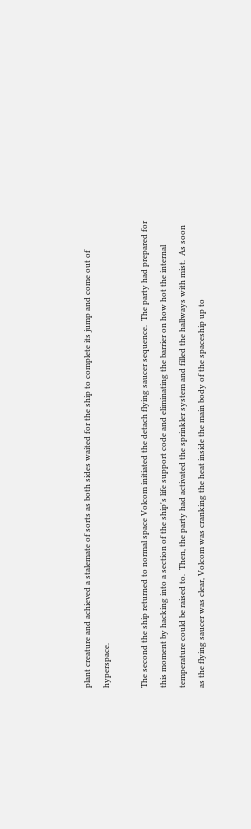plant creature and achieved a stalemate of sorts as both sides waited for the ship to complete its jump and come out of hyperspace.

The second the ship returned to normal space Volcom initiated the detach flying saucer sequence.  The party had prepared for this moment by hacking into a section of the ship's life support code and eliminating the barrier on how hot the internal temperature could be raised to.  Then, the party had activated the sprinkler system and filled the hallways with mist.  As soon as the flying saucer was clear, Volcom was cranking the heat inside the main body of the spaceship up to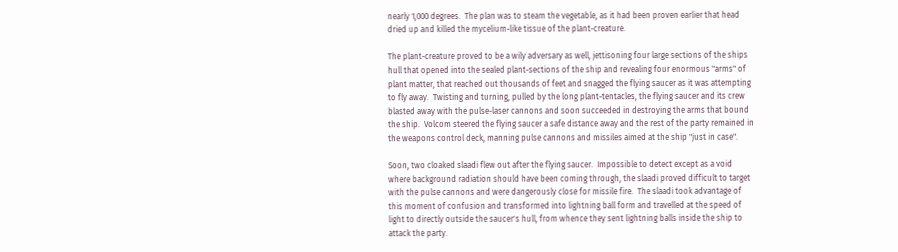nearly 1,000 degrees.  The plan was to steam the vegetable, as it had been proven earlier that head dried up and killed the mycelium-like tissue of the plant-creature.

The plant-creature proved to be a wily adversary as well, jettisoning four large sections of the ships hull that opened into the sealed plant-sections of the ship and revealing four enormous "arms" of plant matter, that reached out thousands of feet and snagged the flying saucer as it was attempting to fly away.  Twisting and turning, pulled by the long plant-tentacles, the flying saucer and its crew blasted away with the pulse-laser cannons and soon succeeded in destroying the arms that bound the ship.  Volcom steered the flying saucer a safe distance away and the rest of the party remained in the weapons control deck, manning pulse cannons and missiles aimed at the ship "just in case".

Soon, two cloaked slaadi flew out after the flying saucer.  Impossible to detect except as a void where background radiation should have been coming through, the slaadi proved difficult to target with the pulse cannons and were dangerously close for missile fire.  The slaadi took advantage of this moment of confusion and transformed into lightning ball form and travelled at the speed of light to directly outside the saucer's hull, from whence they sent lightning balls inside the ship to attack the party.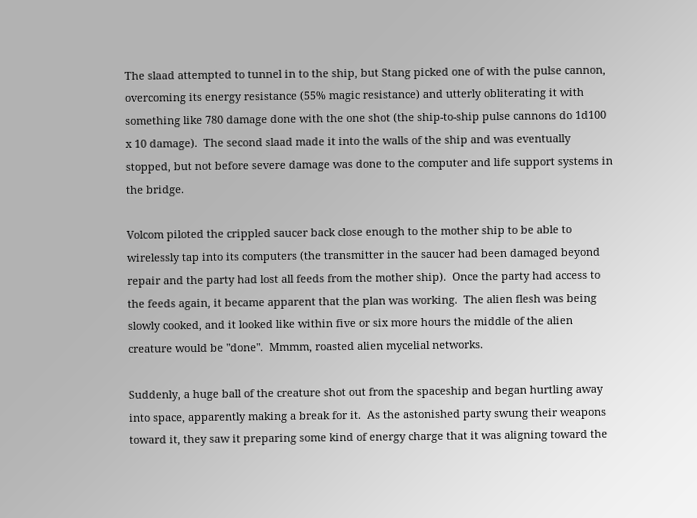The slaad attempted to tunnel in to the ship, but Stang picked one of with the pulse cannon, overcoming its energy resistance (55% magic resistance) and utterly obliterating it with something like 780 damage done with the one shot (the ship-to-ship pulse cannons do 1d100 x 10 damage).  The second slaad made it into the walls of the ship and was eventually stopped, but not before severe damage was done to the computer and life support systems in the bridge.

Volcom piloted the crippled saucer back close enough to the mother ship to be able to wirelessly tap into its computers (the transmitter in the saucer had been damaged beyond repair and the party had lost all feeds from the mother ship).  Once the party had access to the feeds again, it became apparent that the plan was working.  The alien flesh was being slowly cooked, and it looked like within five or six more hours the middle of the alien creature would be "done".  Mmmm, roasted alien mycelial networks.

Suddenly, a huge ball of the creature shot out from the spaceship and began hurtling away into space, apparently making a break for it.  As the astonished party swung their weapons toward it, they saw it preparing some kind of energy charge that it was aligning toward the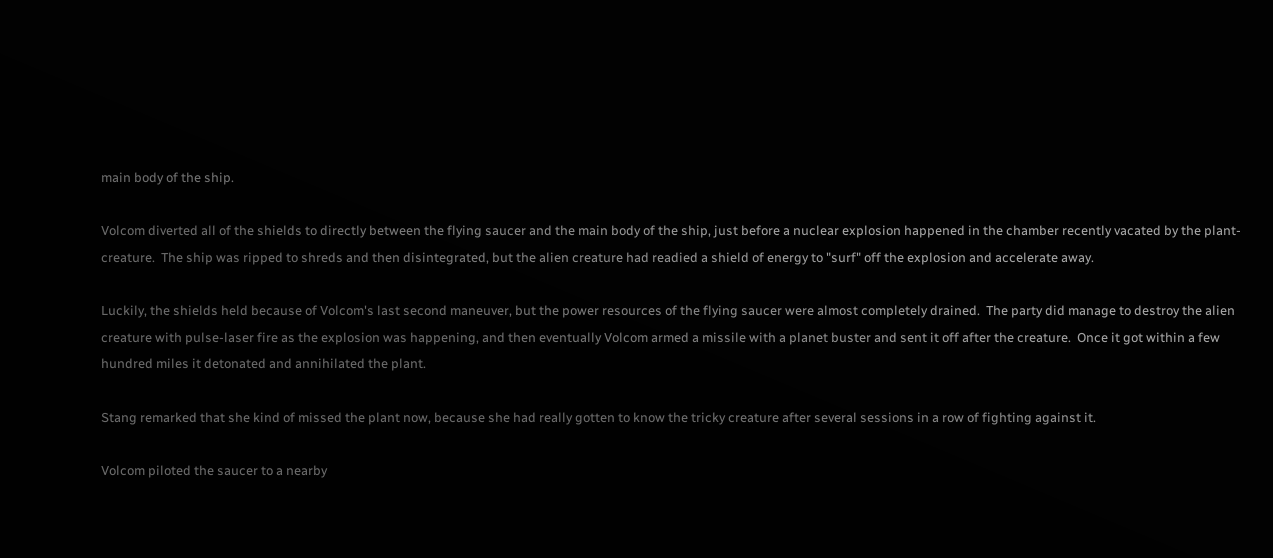main body of the ship.

Volcom diverted all of the shields to directly between the flying saucer and the main body of the ship, just before a nuclear explosion happened in the chamber recently vacated by the plant-creature.  The ship was ripped to shreds and then disintegrated, but the alien creature had readied a shield of energy to "surf" off the explosion and accelerate away.

Luckily, the shields held because of Volcom's last second maneuver, but the power resources of the flying saucer were almost completely drained.  The party did manage to destroy the alien creature with pulse-laser fire as the explosion was happening, and then eventually Volcom armed a missile with a planet buster and sent it off after the creature.  Once it got within a few hundred miles it detonated and annihilated the plant.

Stang remarked that she kind of missed the plant now, because she had really gotten to know the tricky creature after several sessions in a row of fighting against it.

Volcom piloted the saucer to a nearby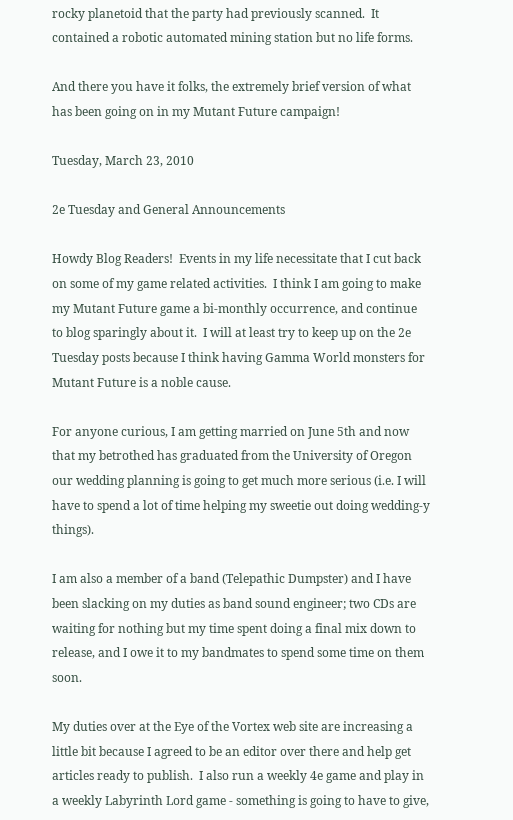rocky planetoid that the party had previously scanned.  It contained a robotic automated mining station but no life forms.

And there you have it folks, the extremely brief version of what has been going on in my Mutant Future campaign!

Tuesday, March 23, 2010

2e Tuesday and General Announcements

Howdy Blog Readers!  Events in my life necessitate that I cut back on some of my game related activities.  I think I am going to make my Mutant Future game a bi-monthly occurrence, and continue to blog sparingly about it.  I will at least try to keep up on the 2e Tuesday posts because I think having Gamma World monsters for Mutant Future is a noble cause.

For anyone curious, I am getting married on June 5th and now that my betrothed has graduated from the University of Oregon our wedding planning is going to get much more serious (i.e. I will have to spend a lot of time helping my sweetie out doing wedding-y things).

I am also a member of a band (Telepathic Dumpster) and I have been slacking on my duties as band sound engineer; two CDs are waiting for nothing but my time spent doing a final mix down to release, and I owe it to my bandmates to spend some time on them soon.

My duties over at the Eye of the Vortex web site are increasing a little bit because I agreed to be an editor over there and help get articles ready to publish.  I also run a weekly 4e game and play in a weekly Labyrinth Lord game - something is going to have to give,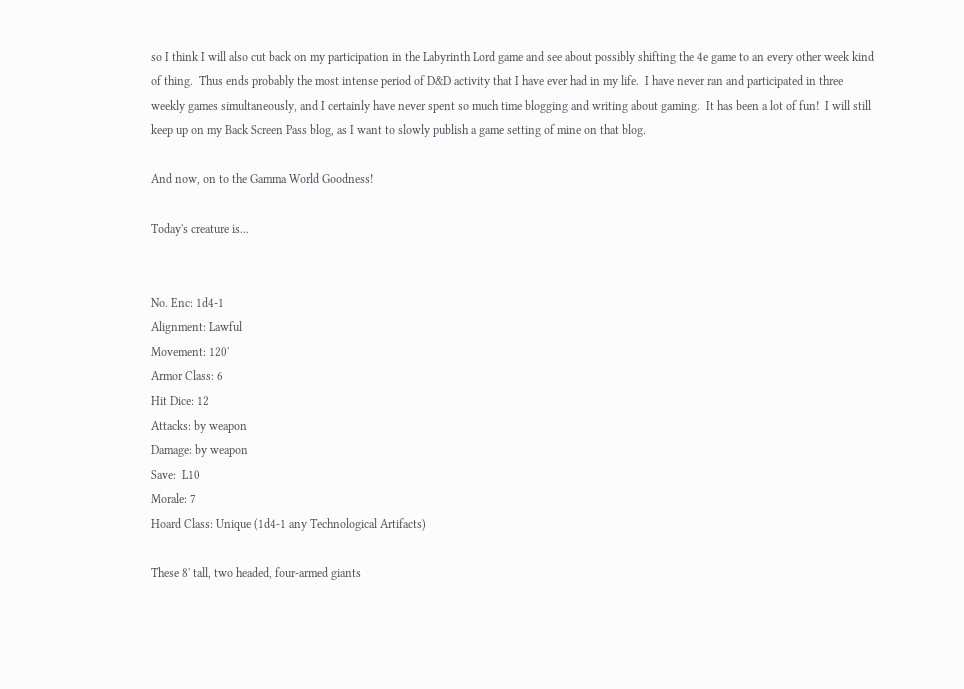so I think I will also cut back on my participation in the Labyrinth Lord game and see about possibly shifting the 4e game to an every other week kind of thing.  Thus ends probably the most intense period of D&D activity that I have ever had in my life.  I have never ran and participated in three weekly games simultaneously, and I certainly have never spent so much time blogging and writing about gaming.  It has been a lot of fun!  I will still keep up on my Back Screen Pass blog, as I want to slowly publish a game setting of mine on that blog.

And now, on to the Gamma World Goodness!

Today's creature is...


No. Enc: 1d4-1
Alignment: Lawful
Movement: 120'
Armor Class: 6
Hit Dice: 12
Attacks: by weapon
Damage: by weapon
Save:  L10
Morale: 7
Hoard Class: Unique (1d4-1 any Technological Artifacts)

These 8' tall, two headed, four-armed giants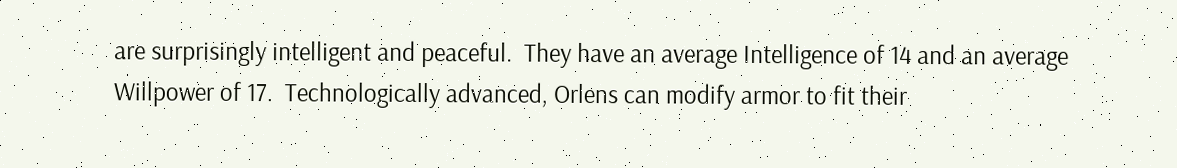are surprisingly intelligent and peaceful.  They have an average Intelligence of 14 and an average Willpower of 17.  Technologically advanced, Orlens can modify armor to fit their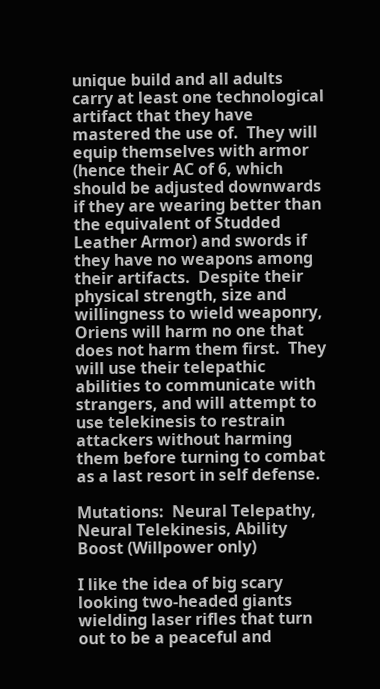unique build and all adults carry at least one technological artifact that they have mastered the use of.  They will equip themselves with armor (hence their AC of 6, which should be adjusted downwards if they are wearing better than the equivalent of Studded Leather Armor) and swords if they have no weapons among their artifacts.  Despite their physical strength, size and willingness to wield weaponry, Oriens will harm no one that does not harm them first.  They will use their telepathic abilities to communicate with strangers, and will attempt to use telekinesis to restrain attackers without harming them before turning to combat as a last resort in self defense.

Mutations:  Neural Telepathy, Neural Telekinesis, Ability Boost (Willpower only)

I like the idea of big scary looking two-headed giants wielding laser rifles that turn out to be a peaceful and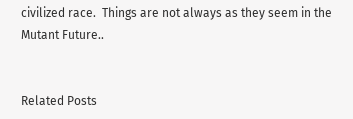civilized race.  Things are not always as they seem in the Mutant Future..


Related Posts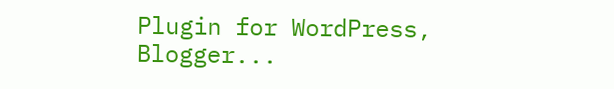Plugin for WordPress, Blogger...